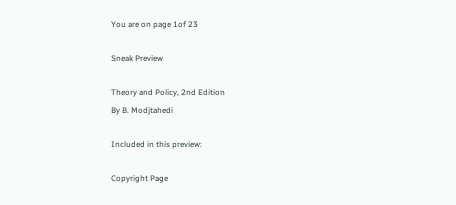You are on page 1of 23

Sneak Preview

Theory and Policy, 2nd Edition
By B. Modjtahedi

Included in this preview:

Copyright Page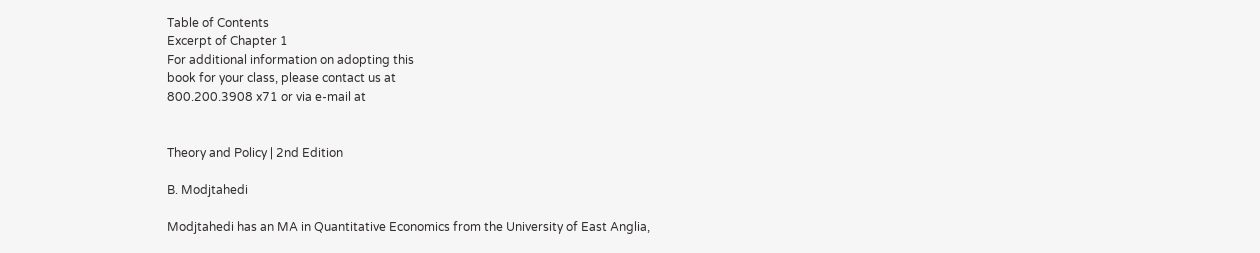Table of Contents
Excerpt of Chapter 1
For additional information on adopting this
book for your class, please contact us at
800.200.3908 x71 or via e-mail at


Theory and Policy | 2nd Edition

B. Modjtahedi

Modjtahedi has an MA in Quantitative Economics from the University of East Anglia,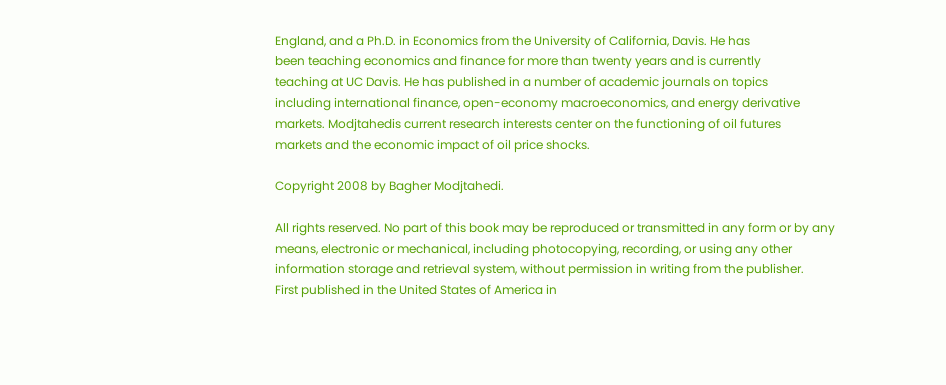England, and a Ph.D. in Economics from the University of California, Davis. He has
been teaching economics and finance for more than twenty years and is currently
teaching at UC Davis. He has published in a number of academic journals on topics
including international finance, open-economy macroeconomics, and energy derivative
markets. Modjtahedis current research interests center on the functioning of oil futures
markets and the economic impact of oil price shocks.

Copyright 2008 by Bagher Modjtahedi.

All rights reserved. No part of this book may be reproduced or transmitted in any form or by any
means, electronic or mechanical, including photocopying, recording, or using any other
information storage and retrieval system, without permission in writing from the publisher.
First published in the United States of America in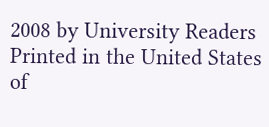2008 by University Readers
Printed in the United States of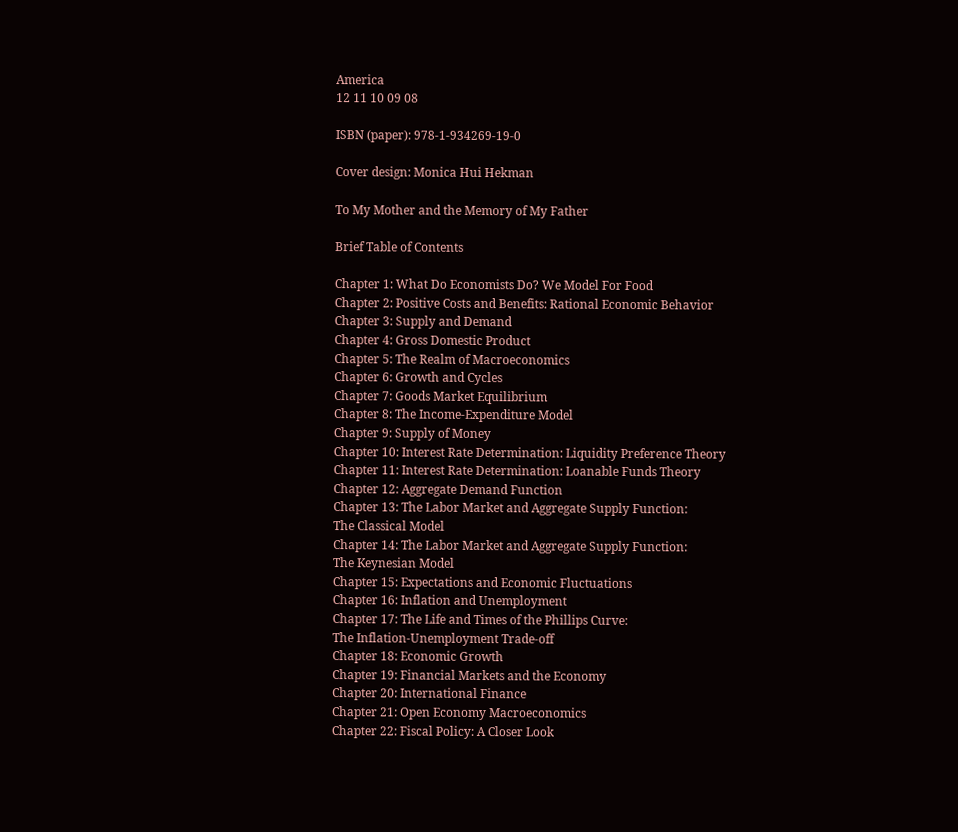America
12 11 10 09 08

ISBN (paper): 978-1-934269-19-0

Cover design: Monica Hui Hekman

To My Mother and the Memory of My Father

Brief Table of Contents

Chapter 1: What Do Economists Do? We Model For Food
Chapter 2: Positive Costs and Benefits: Rational Economic Behavior
Chapter 3: Supply and Demand
Chapter 4: Gross Domestic Product
Chapter 5: The Realm of Macroeconomics
Chapter 6: Growth and Cycles
Chapter 7: Goods Market Equilibrium
Chapter 8: The Income-Expenditure Model
Chapter 9: Supply of Money
Chapter 10: Interest Rate Determination: Liquidity Preference Theory
Chapter 11: Interest Rate Determination: Loanable Funds Theory
Chapter 12: Aggregate Demand Function
Chapter 13: The Labor Market and Aggregate Supply Function:
The Classical Model
Chapter 14: The Labor Market and Aggregate Supply Function:
The Keynesian Model
Chapter 15: Expectations and Economic Fluctuations
Chapter 16: Inflation and Unemployment
Chapter 17: The Life and Times of the Phillips Curve:
The Inflation-Unemployment Trade-off
Chapter 18: Economic Growth
Chapter 19: Financial Markets and the Economy
Chapter 20: International Finance
Chapter 21: Open Economy Macroeconomics
Chapter 22: Fiscal Policy: A Closer Look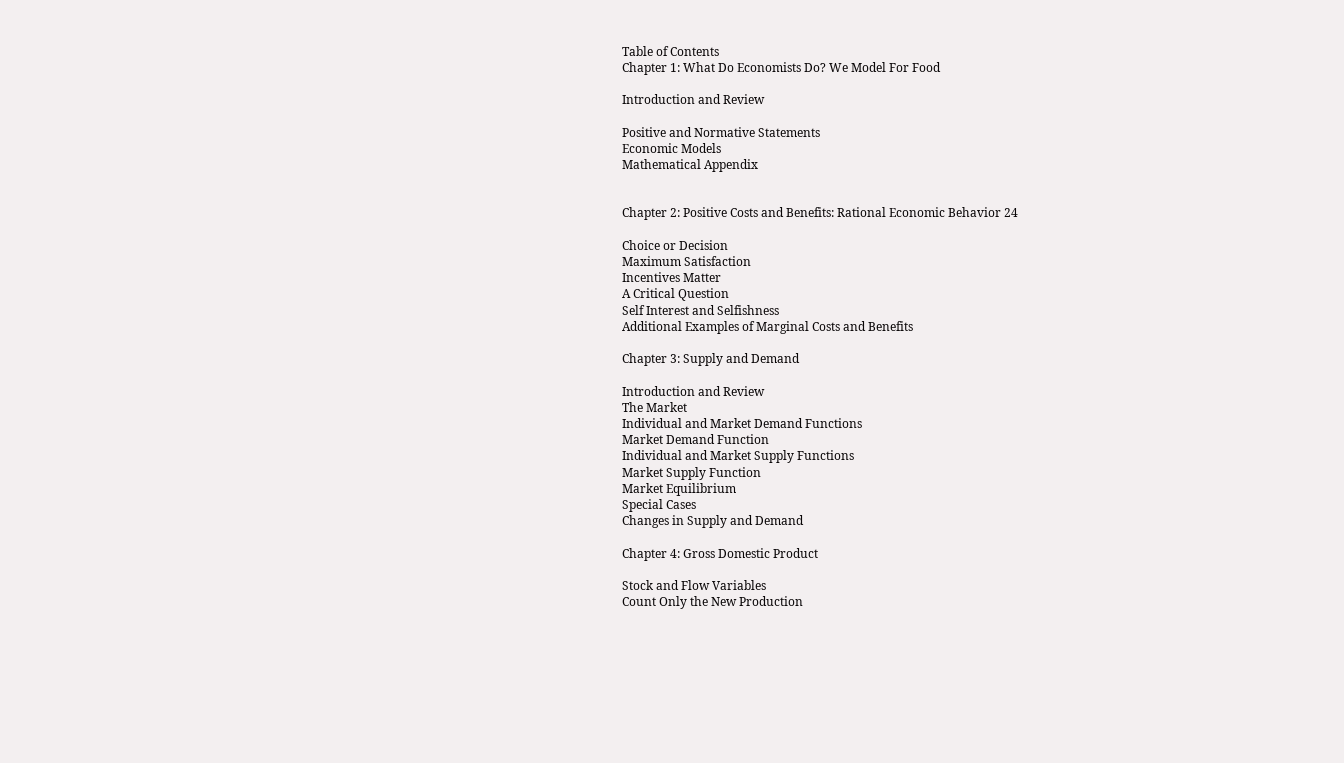Table of Contents
Chapter 1: What Do Economists Do? We Model For Food

Introduction and Review

Positive and Normative Statements
Economic Models
Mathematical Appendix


Chapter 2: Positive Costs and Benefits: Rational Economic Behavior 24

Choice or Decision
Maximum Satisfaction
Incentives Matter
A Critical Question
Self Interest and Selfishness
Additional Examples of Marginal Costs and Benefits

Chapter 3: Supply and Demand

Introduction and Review
The Market
Individual and Market Demand Functions
Market Demand Function
Individual and Market Supply Functions
Market Supply Function
Market Equilibrium
Special Cases
Changes in Supply and Demand

Chapter 4: Gross Domestic Product

Stock and Flow Variables
Count Only the New Production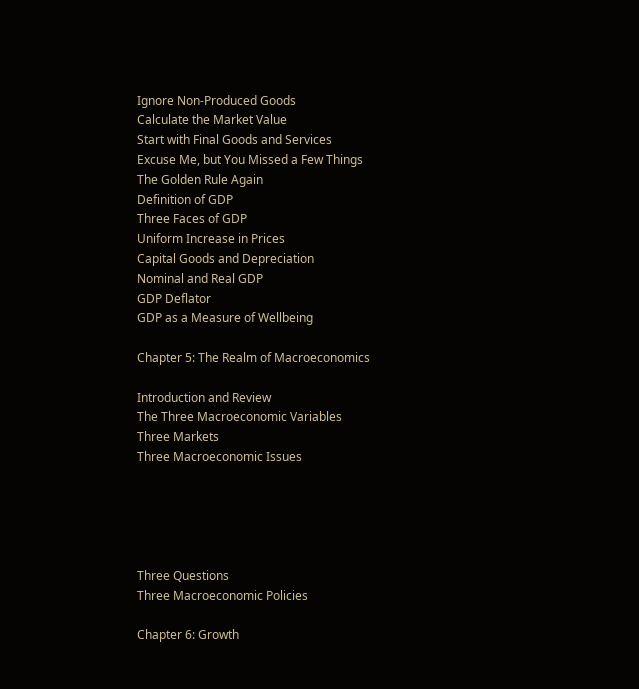Ignore Non-Produced Goods
Calculate the Market Value
Start with Final Goods and Services
Excuse Me, but You Missed a Few Things
The Golden Rule Again
Definition of GDP
Three Faces of GDP
Uniform Increase in Prices
Capital Goods and Depreciation
Nominal and Real GDP
GDP Deflator
GDP as a Measure of Wellbeing

Chapter 5: The Realm of Macroeconomics

Introduction and Review
The Three Macroeconomic Variables
Three Markets
Three Macroeconomic Issues





Three Questions
Three Macroeconomic Policies

Chapter 6: Growth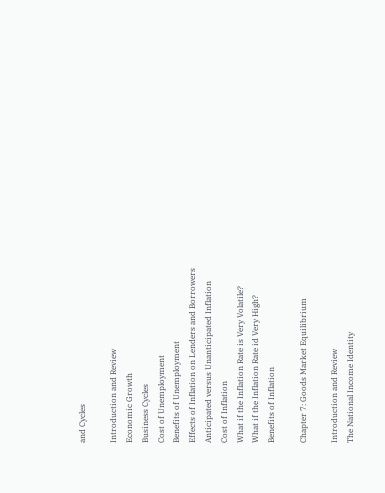and Cycles

Introduction and Review
Economic Growth
Business Cycles
Cost of Unemployment
Benefits of Unemployment
Effects of Inflation on Lenders and Borrowers
Anticipated versus Unanticipated Inflation
Cost of Inflation
What if the Inflation Rate is Very Volatile?
What if the Inflation Rate id Very High?
Benefits of Inflation

Chapter 7: Goods Market Equilibrium

Introduction and Review
The National Income Identity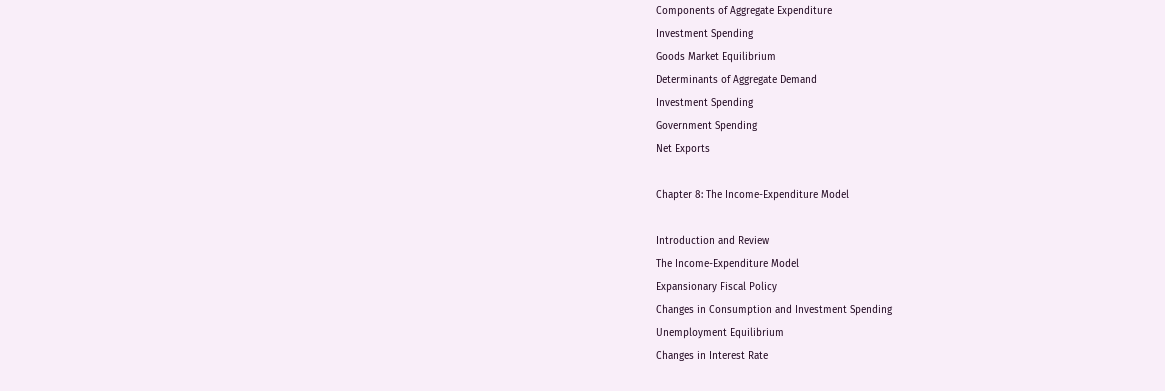Components of Aggregate Expenditure
Investment Spending
Goods Market Equilibrium
Determinants of Aggregate Demand
Investment Spending
Government Spending
Net Exports

Chapter 8: The Income-Expenditure Model

Introduction and Review
The Income-Expenditure Model
Expansionary Fiscal Policy
Changes in Consumption and Investment Spending
Unemployment Equilibrium
Changes in Interest Rate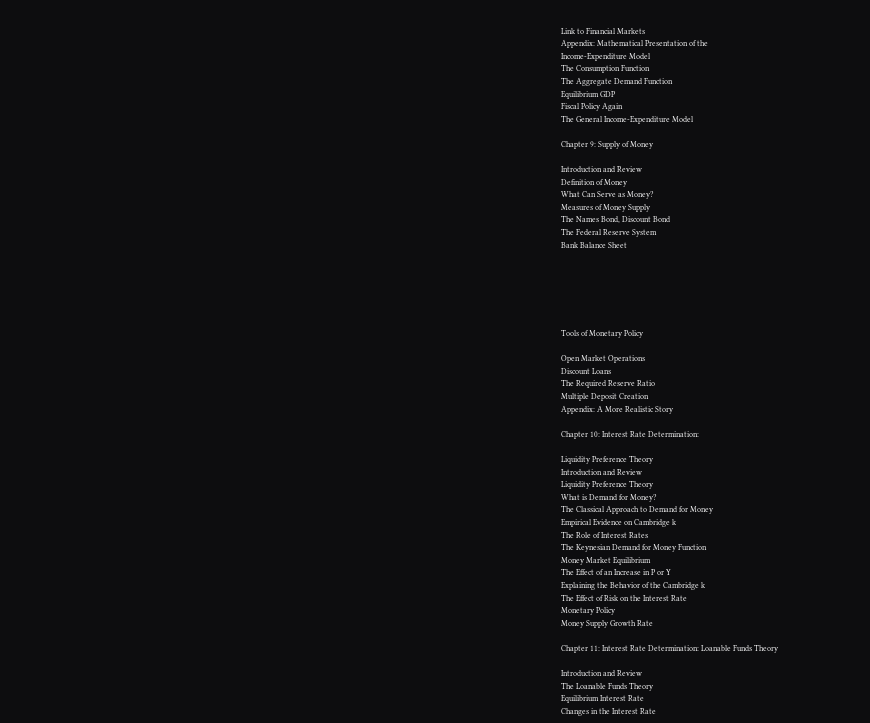Link to Financial Markets
Appendix: Mathematical Presentation of the
Income-Expenditure Model
The Consumption Function
The Aggregate Demand Function
Equilibrium GDP
Fiscal Policy Again
The General Income-Expenditure Model

Chapter 9: Supply of Money

Introduction and Review
Definition of Money
What Can Serve as Money?
Measures of Money Supply
The Names Bond, Discount Bond
The Federal Reserve System
Bank Balance Sheet






Tools of Monetary Policy

Open Market Operations
Discount Loans
The Required Reserve Ratio
Multiple Deposit Creation
Appendix: A More Realistic Story

Chapter 10: Interest Rate Determination:

Liquidity Preference Theory
Introduction and Review
Liquidity Preference Theory
What is Demand for Money?
The Classical Approach to Demand for Money
Empirical Evidence on Cambridge k
The Role of Interest Rates
The Keynesian Demand for Money Function
Money Market Equilibrium
The Effect of an Increase in P or Y
Explaining the Behavior of the Cambridge k
The Effect of Risk on the Interest Rate
Monetary Policy
Money Supply Growth Rate

Chapter 11: Interest Rate Determination: Loanable Funds Theory

Introduction and Review
The Loanable Funds Theory
Equilibrium Interest Rate
Changes in the Interest Rate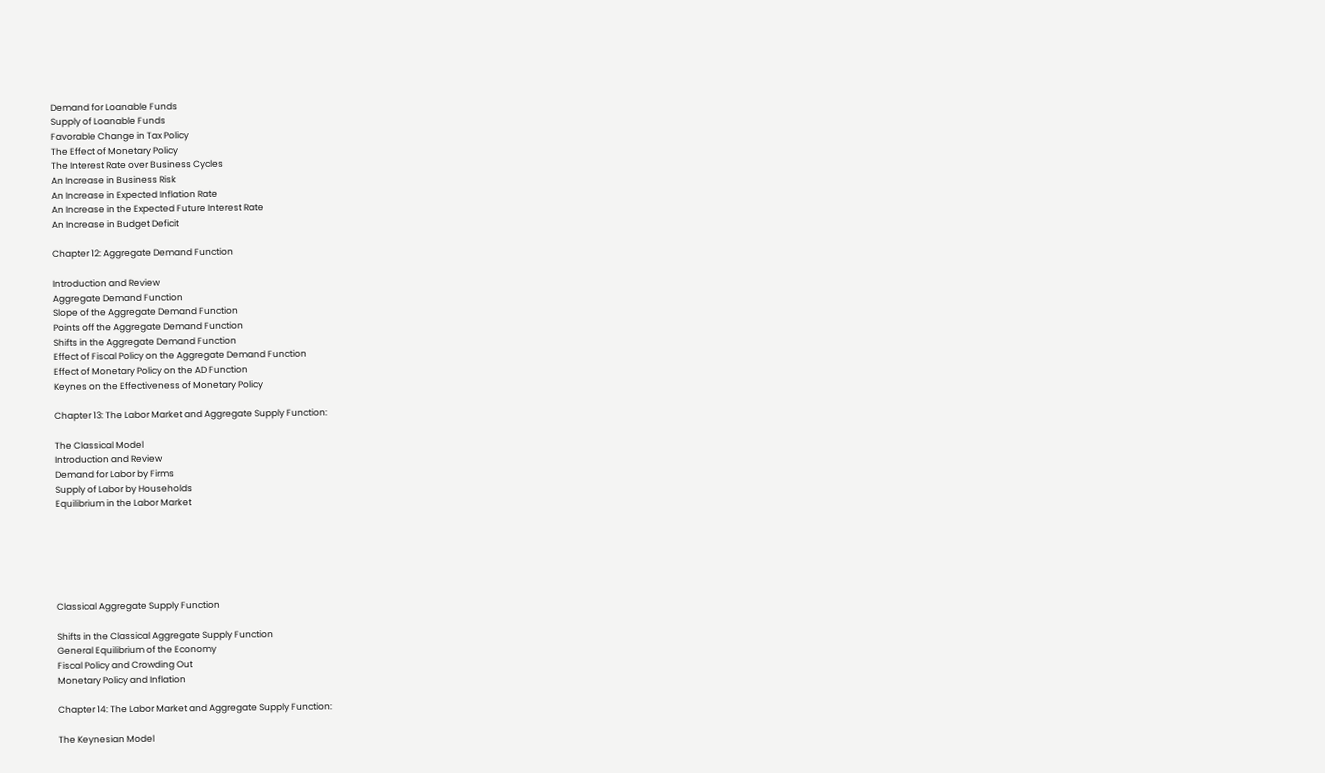Demand for Loanable Funds
Supply of Loanable Funds
Favorable Change in Tax Policy
The Effect of Monetary Policy
The Interest Rate over Business Cycles
An Increase in Business Risk
An Increase in Expected Inflation Rate
An Increase in the Expected Future Interest Rate
An Increase in Budget Deficit

Chapter 12: Aggregate Demand Function

Introduction and Review
Aggregate Demand Function
Slope of the Aggregate Demand Function
Points off the Aggregate Demand Function
Shifts in the Aggregate Demand Function
Effect of Fiscal Policy on the Aggregate Demand Function
Effect of Monetary Policy on the AD Function
Keynes on the Effectiveness of Monetary Policy

Chapter 13: The Labor Market and Aggregate Supply Function:

The Classical Model
Introduction and Review
Demand for Labor by Firms
Supply of Labor by Households
Equilibrium in the Labor Market






Classical Aggregate Supply Function

Shifts in the Classical Aggregate Supply Function
General Equilibrium of the Economy
Fiscal Policy and Crowding Out
Monetary Policy and Inflation

Chapter 14: The Labor Market and Aggregate Supply Function:

The Keynesian Model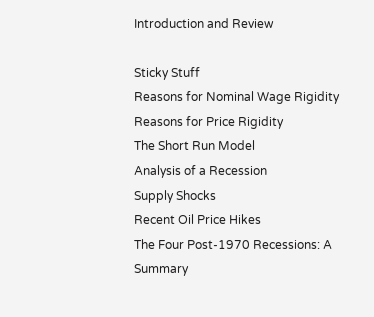Introduction and Review

Sticky Stuff
Reasons for Nominal Wage Rigidity
Reasons for Price Rigidity
The Short Run Model
Analysis of a Recession
Supply Shocks
Recent Oil Price Hikes
The Four Post-1970 Recessions: A Summary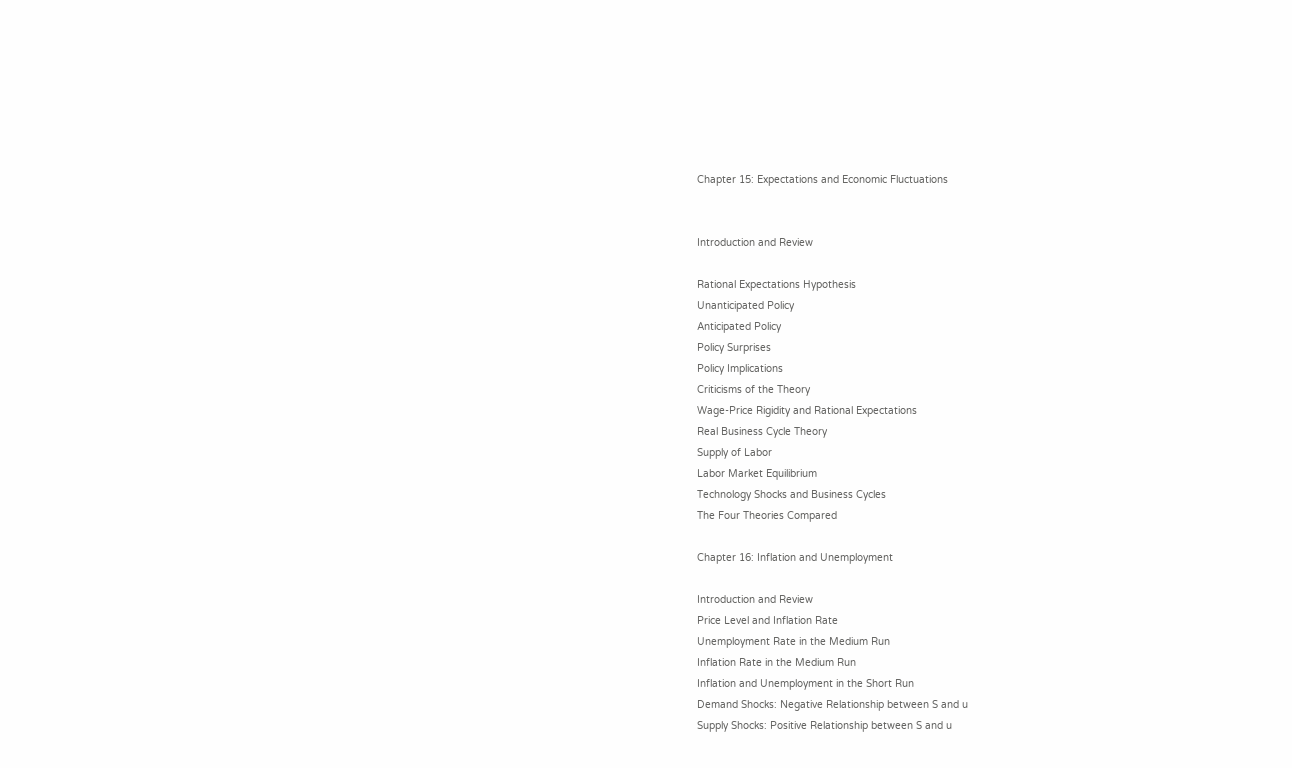Chapter 15: Expectations and Economic Fluctuations


Introduction and Review

Rational Expectations Hypothesis
Unanticipated Policy
Anticipated Policy
Policy Surprises
Policy Implications
Criticisms of the Theory
Wage-Price Rigidity and Rational Expectations
Real Business Cycle Theory
Supply of Labor
Labor Market Equilibrium
Technology Shocks and Business Cycles
The Four Theories Compared

Chapter 16: Inflation and Unemployment

Introduction and Review
Price Level and Inflation Rate
Unemployment Rate in the Medium Run
Inflation Rate in the Medium Run
Inflation and Unemployment in the Short Run
Demand Shocks: Negative Relationship between S and u
Supply Shocks: Positive Relationship between S and u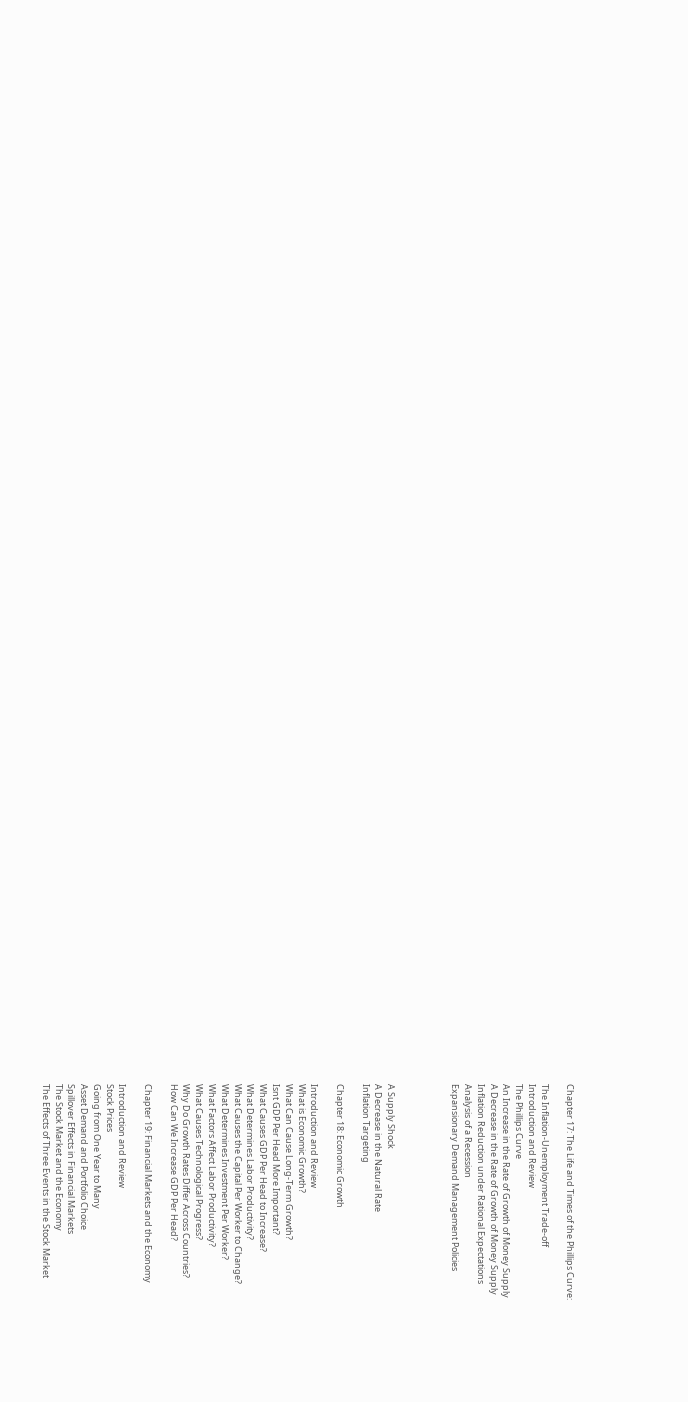Chapter 17: The Life and Times of the Phillips Curve:

The Inflation-Unemployment Trade-off
Introduction and Review
The Phillips Curve
An Increase in the Rate of Growth of Money Supply
A Decrease in the Rate of Growth of Money Supply
Inflation Reduction under Rational Expectations
Analysis of a Recession
Expansionary Demand Management Policies




A Supply Shock
A Decrease in the Natural Rate
Inflation Targeting

Chapter 18: Economic Growth

Introduction and Review
What is Economic Growth?
What Can Cause Long-Term Growth?
Isnt GDP Per Head More Important?
What Causes GDP Per Head to Increase?
What Determines Labor Productivity?
What Causes the Capital Per Worker to Change?
What Determines Investment Per Worker?
What Factors Affect Labor Productivity?
What Causes Technological Progress?
Why Do Growth Rates Differ Across Countries?
How Can We Increase GDP Per Head?

Chapter 19: Financial Markets and the Economy

Introduction and Review
Stock Prices
Going from One Year to Many
Asset Demand and Portfolio Choice
Spillover Effects in Financial Markets
The Stock Market and the Economy
The Effects of Three Events in the Stock Market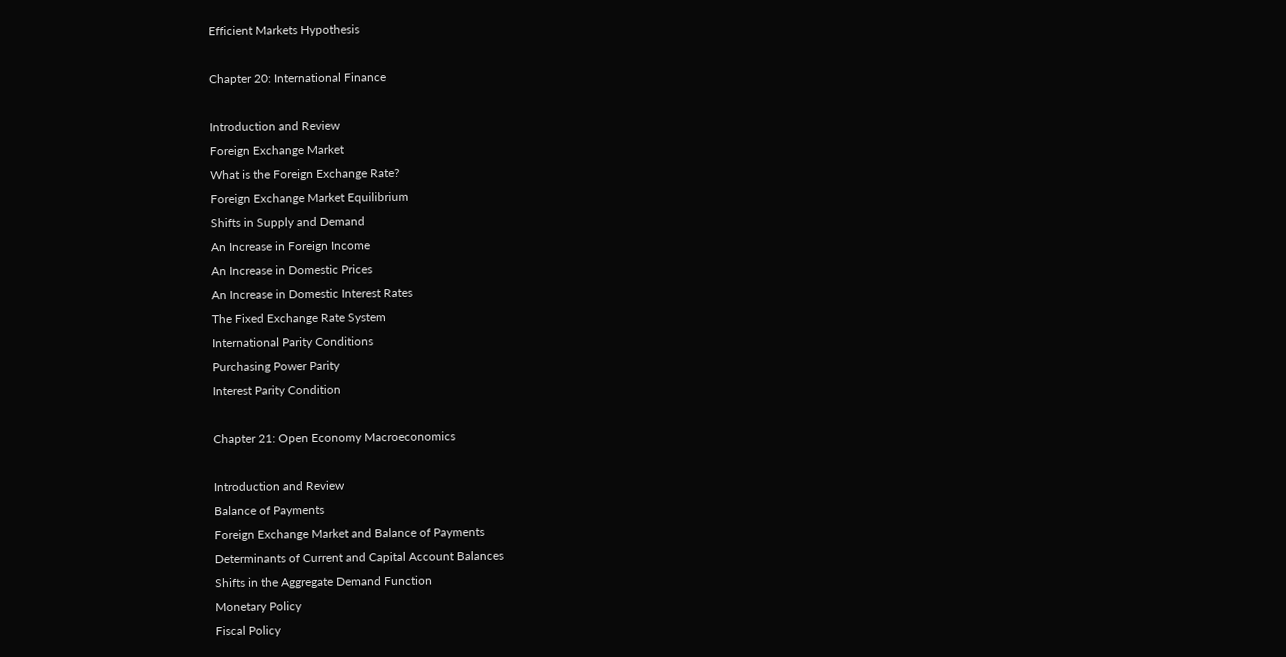Efficient Markets Hypothesis

Chapter 20: International Finance

Introduction and Review
Foreign Exchange Market
What is the Foreign Exchange Rate?
Foreign Exchange Market Equilibrium
Shifts in Supply and Demand
An Increase in Foreign Income
An Increase in Domestic Prices
An Increase in Domestic Interest Rates
The Fixed Exchange Rate System
International Parity Conditions
Purchasing Power Parity
Interest Parity Condition

Chapter 21: Open Economy Macroeconomics

Introduction and Review
Balance of Payments
Foreign Exchange Market and Balance of Payments
Determinants of Current and Capital Account Balances
Shifts in the Aggregate Demand Function
Monetary Policy
Fiscal Policy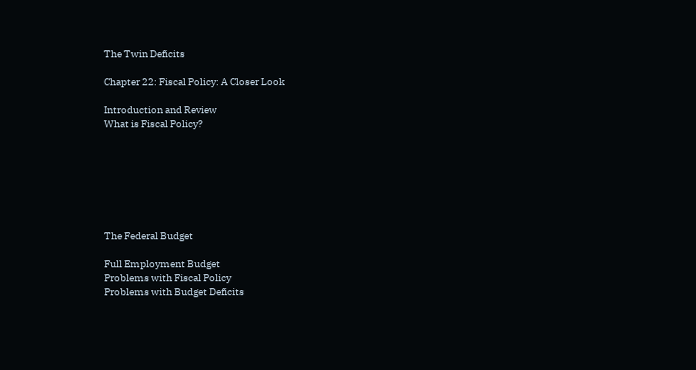The Twin Deficits

Chapter 22: Fiscal Policy: A Closer Look

Introduction and Review
What is Fiscal Policy?







The Federal Budget

Full Employment Budget
Problems with Fiscal Policy
Problems with Budget Deficits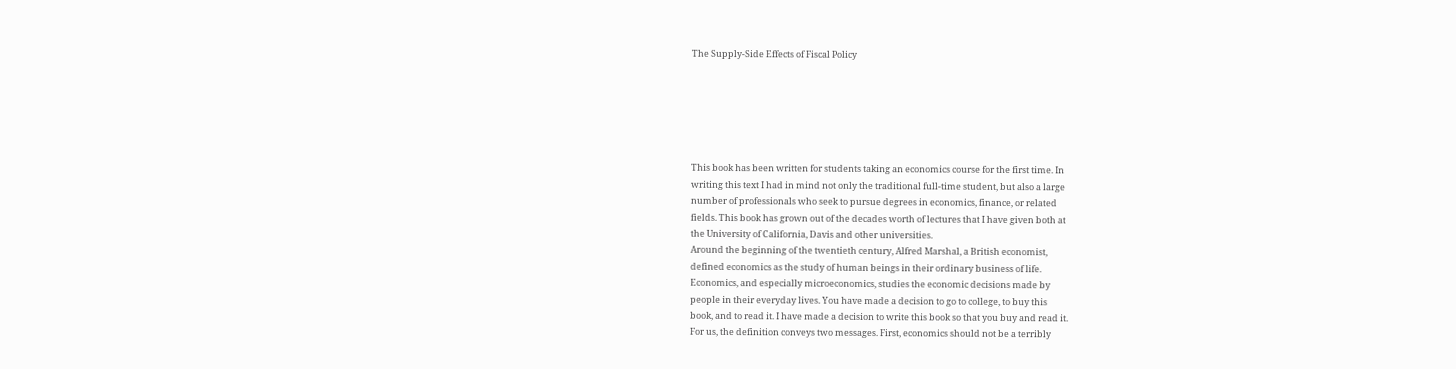The Supply-Side Effects of Fiscal Policy






This book has been written for students taking an economics course for the first time. In
writing this text I had in mind not only the traditional full-time student, but also a large
number of professionals who seek to pursue degrees in economics, finance, or related
fields. This book has grown out of the decades worth of lectures that I have given both at
the University of California, Davis and other universities.
Around the beginning of the twentieth century, Alfred Marshal, a British economist,
defined economics as the study of human beings in their ordinary business of life.
Economics, and especially microeconomics, studies the economic decisions made by
people in their everyday lives. You have made a decision to go to college, to buy this
book, and to read it. I have made a decision to write this book so that you buy and read it.
For us, the definition conveys two messages. First, economics should not be a terribly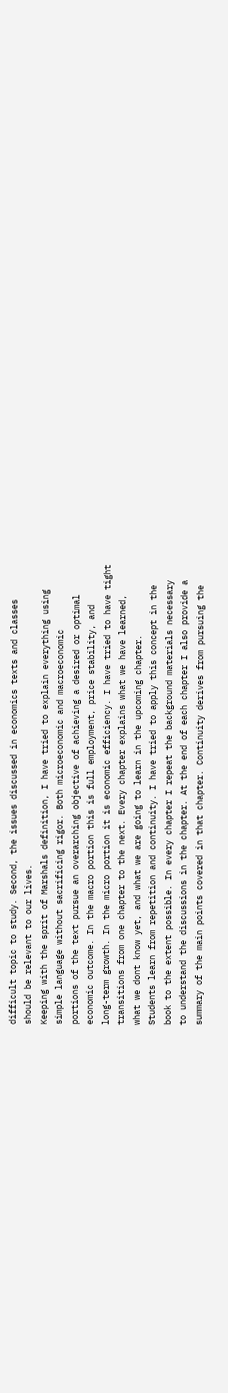difficult topic to study. Second, the issues discussed in economics texts and classes
should be relevant to our lives.
Keeping with the sprit of Marshals definition, I have tried to explain everything using
simple language without sacrificing rigor. Both microeconomic and macroeconomic
portions of the text pursue an overarching objective of achieving a desired or optimal
economic outcome. In the macro portion this is full employment, price stability, and
long-term growth. In the micro portion it is economic efficiency. I have tried to have tight
transitions from one chapter to the next. Every chapter explains what we have learned,
what we dont know yet, and what we are going to learn in the upcoming chapter.
Students learn from repetition and continuity. I have tried to apply this concept in the
book to the extent possible. In every chapter I repeat the background materials necessary
to understand the discussions in the chapter. At the end of each chapter I also provide a
summary of the main points covered in that chapter. Continuity derives from pursuing the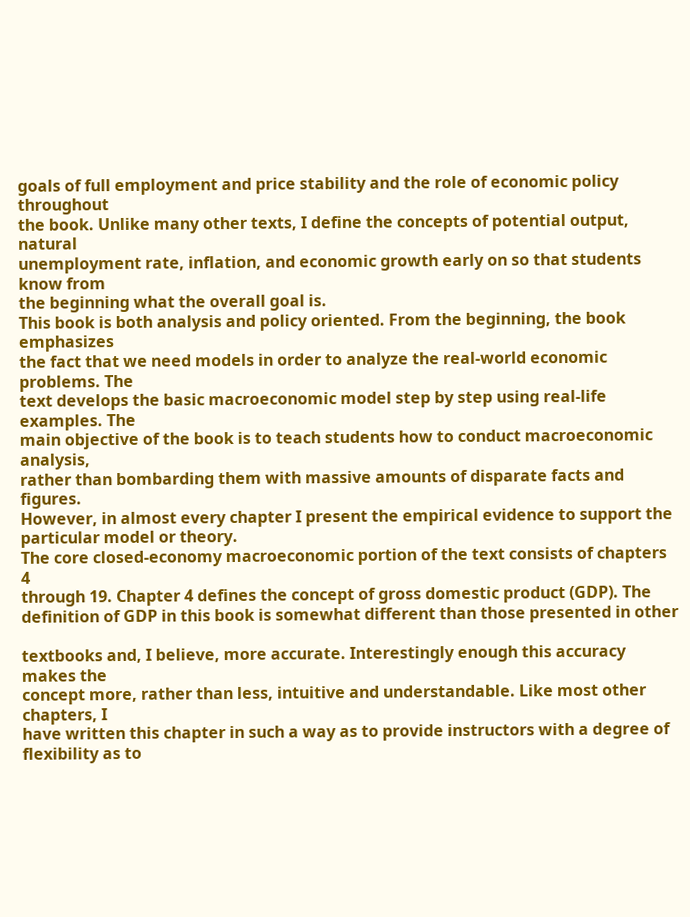goals of full employment and price stability and the role of economic policy throughout
the book. Unlike many other texts, I define the concepts of potential output, natural
unemployment rate, inflation, and economic growth early on so that students know from
the beginning what the overall goal is.
This book is both analysis and policy oriented. From the beginning, the book emphasizes
the fact that we need models in order to analyze the real-world economic problems. The
text develops the basic macroeconomic model step by step using real-life examples. The
main objective of the book is to teach students how to conduct macroeconomic analysis,
rather than bombarding them with massive amounts of disparate facts and figures.
However, in almost every chapter I present the empirical evidence to support the
particular model or theory.
The core closed-economy macroeconomic portion of the text consists of chapters 4
through 19. Chapter 4 defines the concept of gross domestic product (GDP). The
definition of GDP in this book is somewhat different than those presented in other

textbooks and, I believe, more accurate. Interestingly enough this accuracy makes the
concept more, rather than less, intuitive and understandable. Like most other chapters, I
have written this chapter in such a way as to provide instructors with a degree of
flexibility as to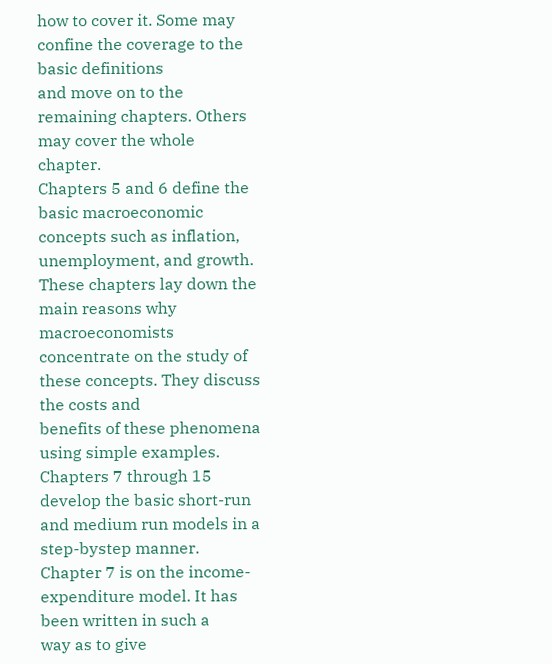how to cover it. Some may confine the coverage to the basic definitions
and move on to the remaining chapters. Others may cover the whole chapter.
Chapters 5 and 6 define the basic macroeconomic concepts such as inflation,
unemployment, and growth. These chapters lay down the main reasons why
macroeconomists concentrate on the study of these concepts. They discuss the costs and
benefits of these phenomena using simple examples.
Chapters 7 through 15 develop the basic short-run and medium run models in a step-bystep manner. Chapter 7 is on the income-expenditure model. It has been written in such a
way as to give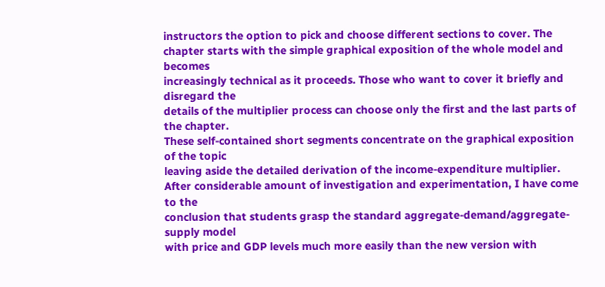instructors the option to pick and choose different sections to cover. The
chapter starts with the simple graphical exposition of the whole model and becomes
increasingly technical as it proceeds. Those who want to cover it briefly and disregard the
details of the multiplier process can choose only the first and the last parts of the chapter.
These self-contained short segments concentrate on the graphical exposition of the topic
leaving aside the detailed derivation of the income-expenditure multiplier.
After considerable amount of investigation and experimentation, I have come to the
conclusion that students grasp the standard aggregate-demand/aggregate-supply model
with price and GDP levels much more easily than the new version with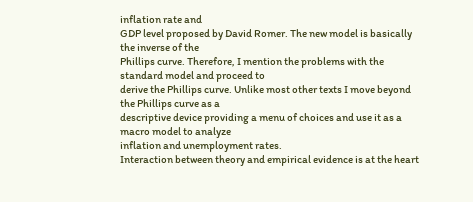inflation rate and
GDP level proposed by David Romer. The new model is basically the inverse of the
Phillips curve. Therefore, I mention the problems with the standard model and proceed to
derive the Phillips curve. Unlike most other texts I move beyond the Phillips curve as a
descriptive device providing a menu of choices and use it as a macro model to analyze
inflation and unemployment rates.
Interaction between theory and empirical evidence is at the heart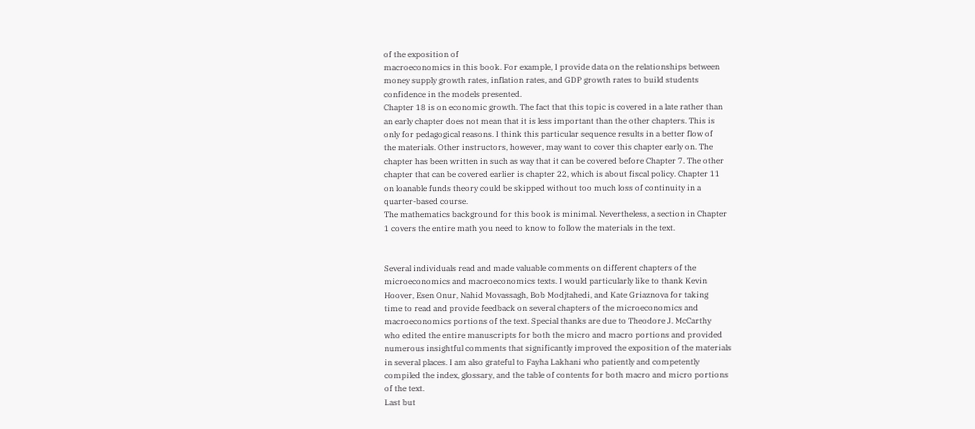of the exposition of
macroeconomics in this book. For example, I provide data on the relationships between
money supply growth rates, inflation rates, and GDP growth rates to build students
confidence in the models presented.
Chapter 18 is on economic growth. The fact that this topic is covered in a late rather than
an early chapter does not mean that it is less important than the other chapters. This is
only for pedagogical reasons. I think this particular sequence results in a better flow of
the materials. Other instructors, however, may want to cover this chapter early on. The
chapter has been written in such as way that it can be covered before Chapter 7. The other
chapter that can be covered earlier is chapter 22, which is about fiscal policy. Chapter 11
on loanable funds theory could be skipped without too much loss of continuity in a
quarter-based course.
The mathematics background for this book is minimal. Nevertheless, a section in Chapter
1 covers the entire math you need to know to follow the materials in the text.


Several individuals read and made valuable comments on different chapters of the
microeconomics and macroeconomics texts. I would particularly like to thank Kevin
Hoover, Esen Onur, Nahid Movassagh, Bob Modjtahedi, and Kate Griaznova for taking
time to read and provide feedback on several chapters of the microeconomics and
macroeconomics portions of the text. Special thanks are due to Theodore J. McCarthy
who edited the entire manuscripts for both the micro and macro portions and provided
numerous insightful comments that significantly improved the exposition of the materials
in several places. I am also grateful to Fayha Lakhani who patiently and competently
compiled the index, glossary, and the table of contents for both macro and micro portions
of the text.
Last but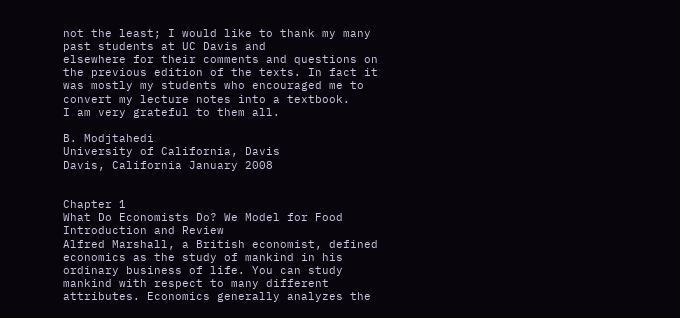not the least; I would like to thank my many past students at UC Davis and
elsewhere for their comments and questions on the previous edition of the texts. In fact it
was mostly my students who encouraged me to convert my lecture notes into a textbook.
I am very grateful to them all.

B. Modjtahedi
University of California, Davis
Davis, California January 2008


Chapter 1
What Do Economists Do? We Model for Food
Introduction and Review
Alfred Marshall, a British economist, defined economics as the study of mankind in his
ordinary business of life. You can study mankind with respect to many different
attributes. Economics generally analyzes the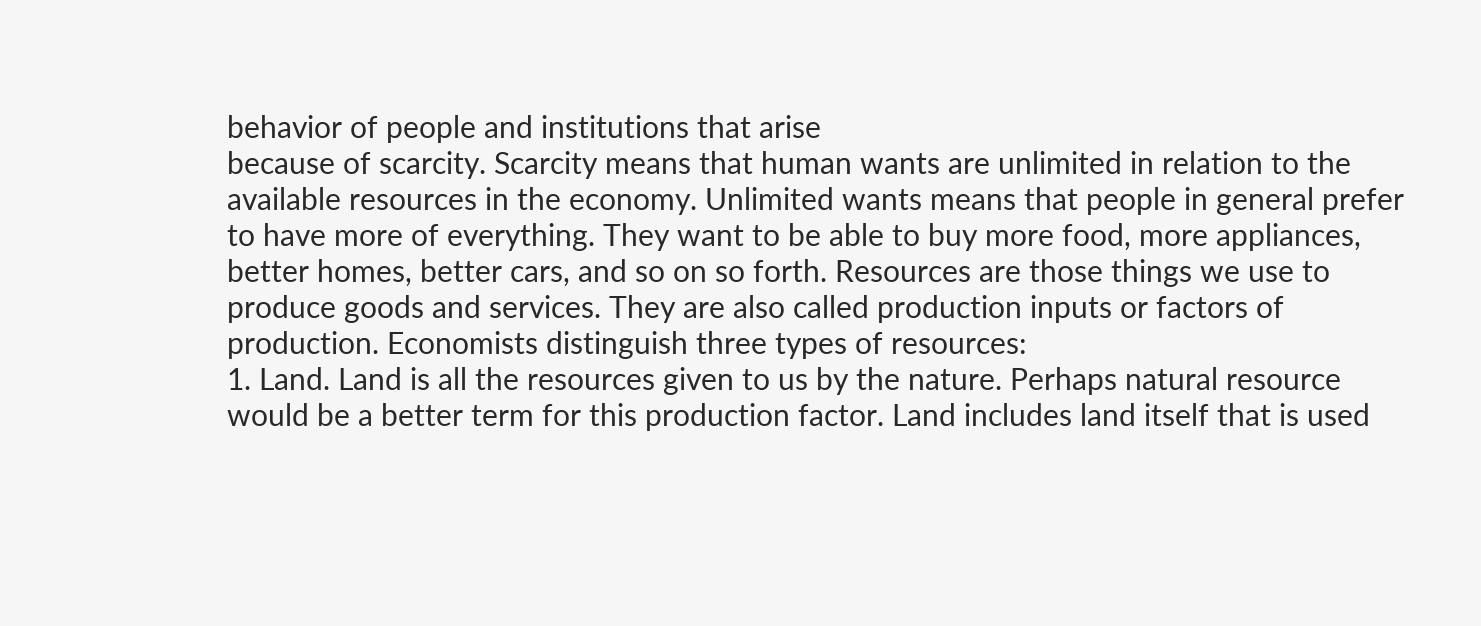behavior of people and institutions that arise
because of scarcity. Scarcity means that human wants are unlimited in relation to the
available resources in the economy. Unlimited wants means that people in general prefer
to have more of everything. They want to be able to buy more food, more appliances,
better homes, better cars, and so on so forth. Resources are those things we use to
produce goods and services. They are also called production inputs or factors of
production. Economists distinguish three types of resources:
1. Land. Land is all the resources given to us by the nature. Perhaps natural resource
would be a better term for this production factor. Land includes land itself that is used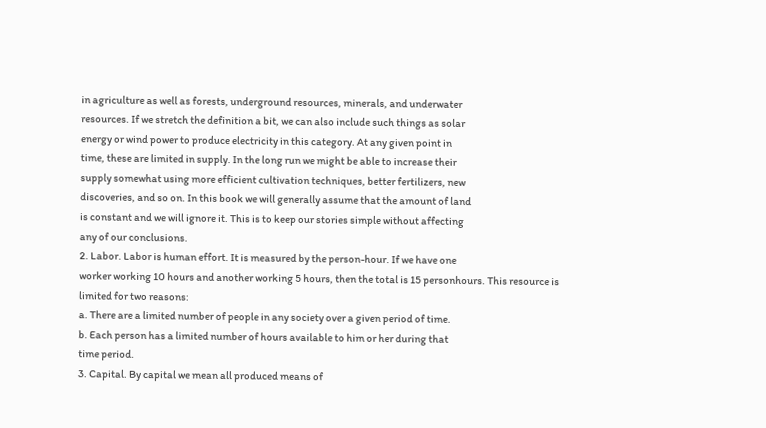in agriculture as well as forests, underground resources, minerals, and underwater
resources. If we stretch the definition a bit, we can also include such things as solar
energy or wind power to produce electricity in this category. At any given point in
time, these are limited in supply. In the long run we might be able to increase their
supply somewhat using more efficient cultivation techniques, better fertilizers, new
discoveries, and so on. In this book we will generally assume that the amount of land
is constant and we will ignore it. This is to keep our stories simple without affecting
any of our conclusions.
2. Labor. Labor is human effort. It is measured by the person-hour. If we have one
worker working 10 hours and another working 5 hours, then the total is 15 personhours. This resource is limited for two reasons:
a. There are a limited number of people in any society over a given period of time.
b. Each person has a limited number of hours available to him or her during that
time period.
3. Capital. By capital we mean all produced means of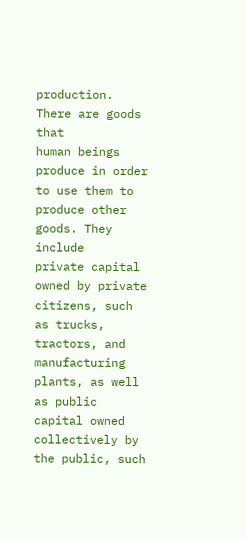production. There are goods that
human beings produce in order to use them to produce other goods. They include
private capital owned by private citizens, such as trucks, tractors, and manufacturing
plants, as well as public capital owned collectively by the public, such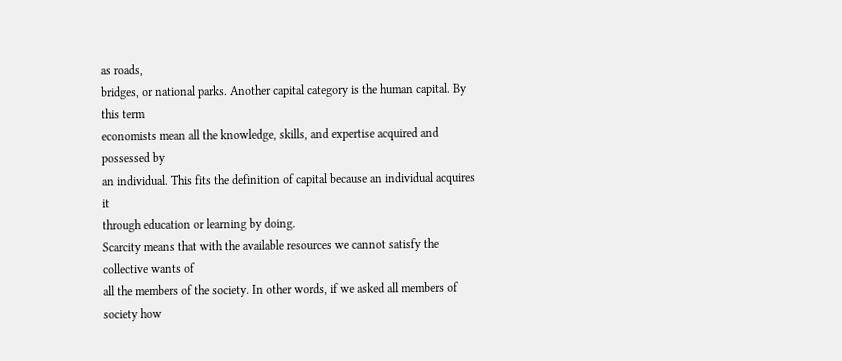as roads,
bridges, or national parks. Another capital category is the human capital. By this term
economists mean all the knowledge, skills, and expertise acquired and possessed by
an individual. This fits the definition of capital because an individual acquires it
through education or learning by doing.
Scarcity means that with the available resources we cannot satisfy the collective wants of
all the members of the society. In other words, if we asked all members of society how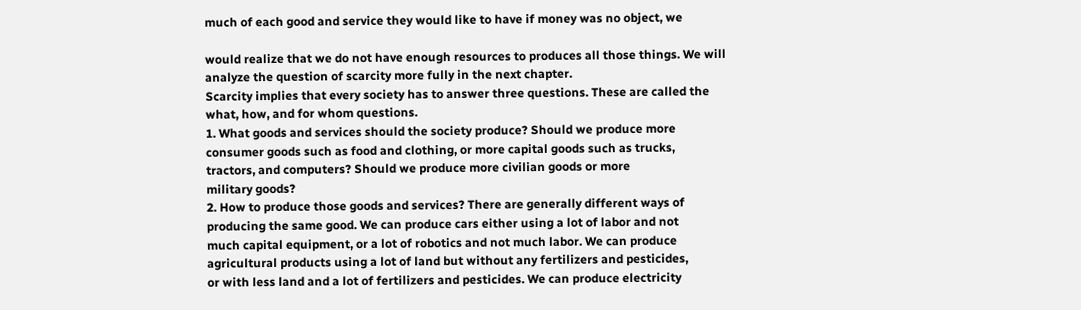much of each good and service they would like to have if money was no object, we

would realize that we do not have enough resources to produces all those things. We will
analyze the question of scarcity more fully in the next chapter.
Scarcity implies that every society has to answer three questions. These are called the
what, how, and for whom questions.
1. What goods and services should the society produce? Should we produce more
consumer goods such as food and clothing, or more capital goods such as trucks,
tractors, and computers? Should we produce more civilian goods or more
military goods?
2. How to produce those goods and services? There are generally different ways of
producing the same good. We can produce cars either using a lot of labor and not
much capital equipment, or a lot of robotics and not much labor. We can produce
agricultural products using a lot of land but without any fertilizers and pesticides,
or with less land and a lot of fertilizers and pesticides. We can produce electricity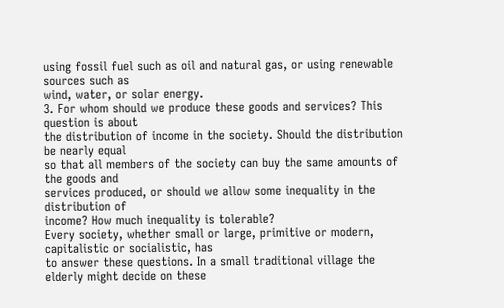using fossil fuel such as oil and natural gas, or using renewable sources such as
wind, water, or solar energy.
3. For whom should we produce these goods and services? This question is about
the distribution of income in the society. Should the distribution be nearly equal
so that all members of the society can buy the same amounts of the goods and
services produced, or should we allow some inequality in the distribution of
income? How much inequality is tolerable?
Every society, whether small or large, primitive or modern, capitalistic or socialistic, has
to answer these questions. In a small traditional village the elderly might decide on these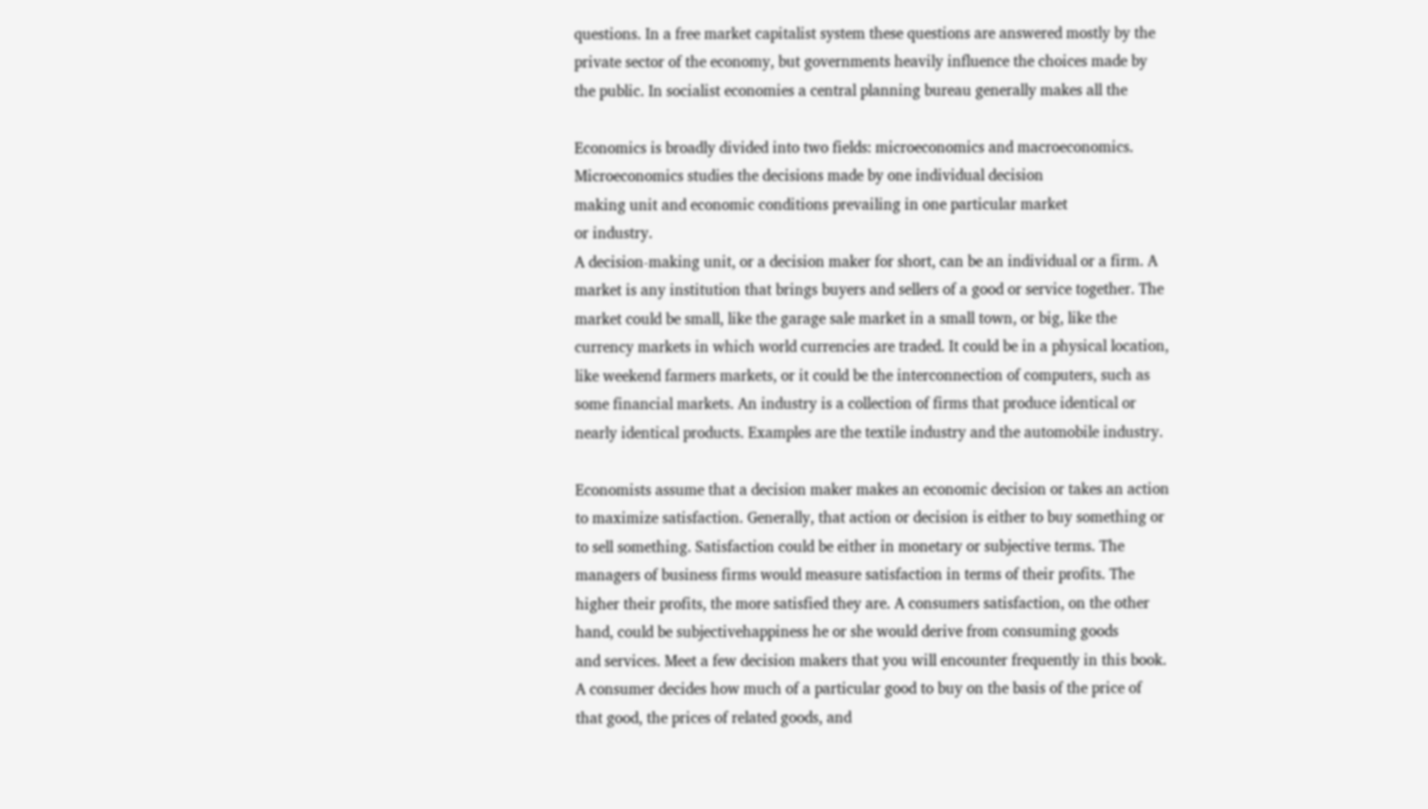questions. In a free market capitalist system these questions are answered mostly by the
private sector of the economy, but governments heavily influence the choices made by
the public. In socialist economies a central planning bureau generally makes all the

Economics is broadly divided into two fields: microeconomics and macroeconomics.
Microeconomics studies the decisions made by one individual decision
making unit and economic conditions prevailing in one particular market
or industry.
A decision-making unit, or a decision maker for short, can be an individual or a firm. A
market is any institution that brings buyers and sellers of a good or service together. The
market could be small, like the garage sale market in a small town, or big, like the
currency markets in which world currencies are traded. It could be in a physical location,
like weekend farmers markets, or it could be the interconnection of computers, such as
some financial markets. An industry is a collection of firms that produce identical or
nearly identical products. Examples are the textile industry and the automobile industry.

Economists assume that a decision maker makes an economic decision or takes an action
to maximize satisfaction. Generally, that action or decision is either to buy something or
to sell something. Satisfaction could be either in monetary or subjective terms. The
managers of business firms would measure satisfaction in terms of their profits. The
higher their profits, the more satisfied they are. A consumers satisfaction, on the other
hand, could be subjectivehappiness he or she would derive from consuming goods
and services. Meet a few decision makers that you will encounter frequently in this book.
A consumer decides how much of a particular good to buy on the basis of the price of
that good, the prices of related goods, and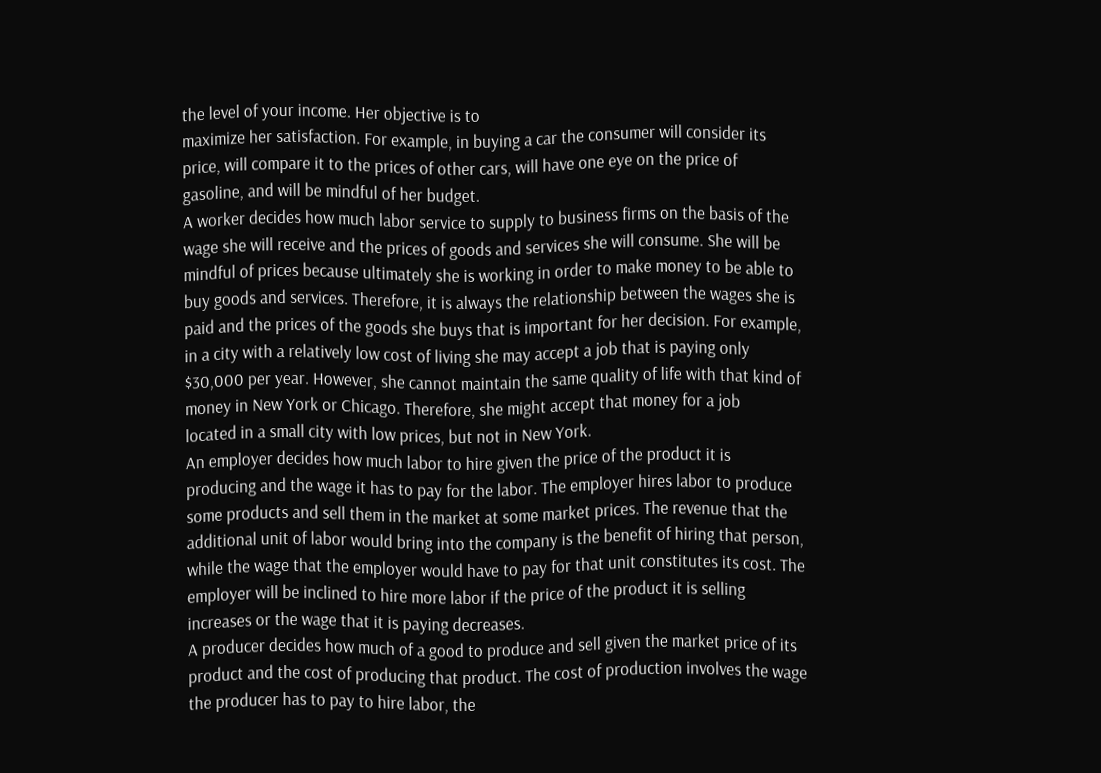the level of your income. Her objective is to
maximize her satisfaction. For example, in buying a car the consumer will consider its
price, will compare it to the prices of other cars, will have one eye on the price of
gasoline, and will be mindful of her budget.
A worker decides how much labor service to supply to business firms on the basis of the
wage she will receive and the prices of goods and services she will consume. She will be
mindful of prices because ultimately she is working in order to make money to be able to
buy goods and services. Therefore, it is always the relationship between the wages she is
paid and the prices of the goods she buys that is important for her decision. For example,
in a city with a relatively low cost of living she may accept a job that is paying only
$30,000 per year. However, she cannot maintain the same quality of life with that kind of
money in New York or Chicago. Therefore, she might accept that money for a job
located in a small city with low prices, but not in New York.
An employer decides how much labor to hire given the price of the product it is
producing and the wage it has to pay for the labor. The employer hires labor to produce
some products and sell them in the market at some market prices. The revenue that the
additional unit of labor would bring into the company is the benefit of hiring that person,
while the wage that the employer would have to pay for that unit constitutes its cost. The
employer will be inclined to hire more labor if the price of the product it is selling
increases or the wage that it is paying decreases.
A producer decides how much of a good to produce and sell given the market price of its
product and the cost of producing that product. The cost of production involves the wage
the producer has to pay to hire labor, the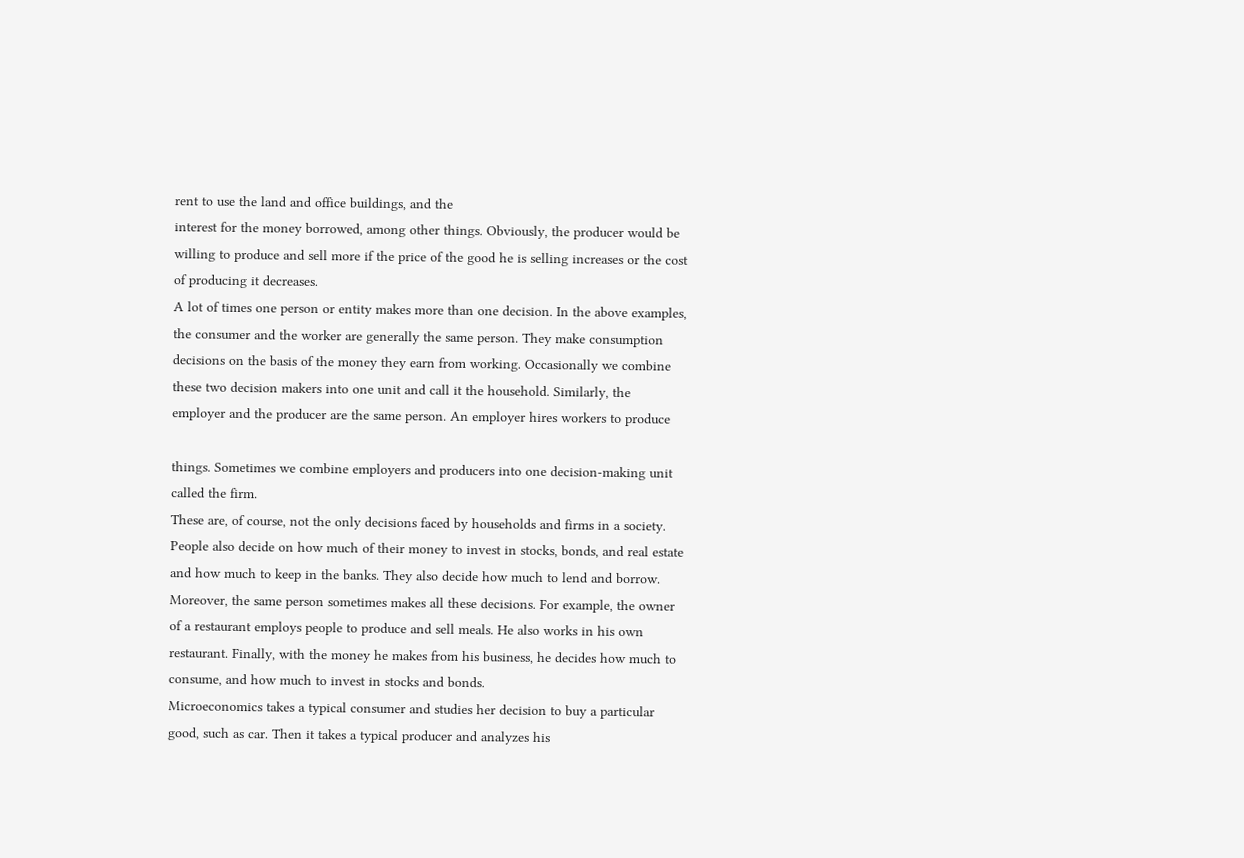rent to use the land and office buildings, and the
interest for the money borrowed, among other things. Obviously, the producer would be
willing to produce and sell more if the price of the good he is selling increases or the cost
of producing it decreases.
A lot of times one person or entity makes more than one decision. In the above examples,
the consumer and the worker are generally the same person. They make consumption
decisions on the basis of the money they earn from working. Occasionally we combine
these two decision makers into one unit and call it the household. Similarly, the
employer and the producer are the same person. An employer hires workers to produce

things. Sometimes we combine employers and producers into one decision-making unit
called the firm.
These are, of course, not the only decisions faced by households and firms in a society.
People also decide on how much of their money to invest in stocks, bonds, and real estate
and how much to keep in the banks. They also decide how much to lend and borrow.
Moreover, the same person sometimes makes all these decisions. For example, the owner
of a restaurant employs people to produce and sell meals. He also works in his own
restaurant. Finally, with the money he makes from his business, he decides how much to
consume, and how much to invest in stocks and bonds.
Microeconomics takes a typical consumer and studies her decision to buy a particular
good, such as car. Then it takes a typical producer and analyzes his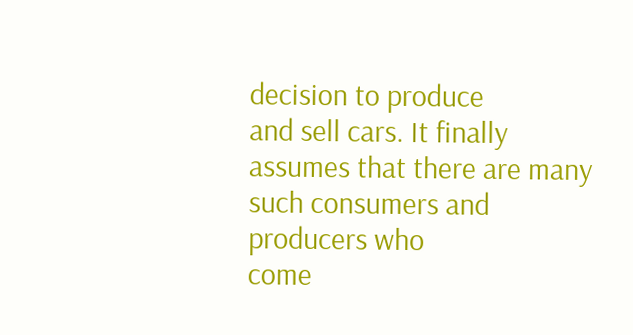decision to produce
and sell cars. It finally assumes that there are many such consumers and producers who
come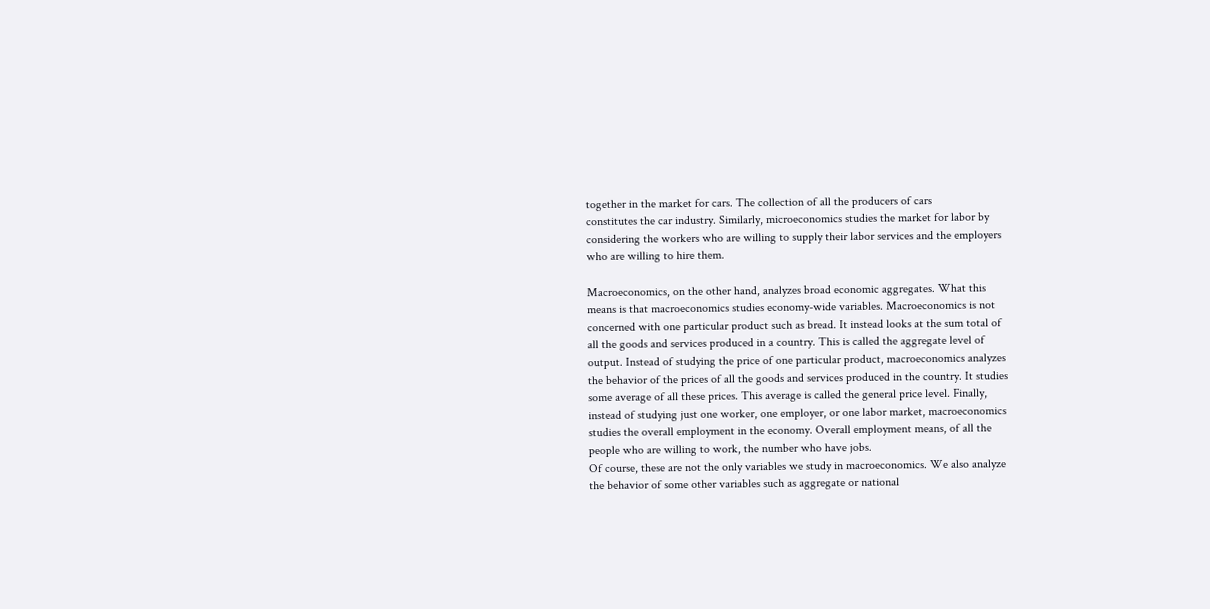together in the market for cars. The collection of all the producers of cars
constitutes the car industry. Similarly, microeconomics studies the market for labor by
considering the workers who are willing to supply their labor services and the employers
who are willing to hire them.

Macroeconomics, on the other hand, analyzes broad economic aggregates. What this
means is that macroeconomics studies economy-wide variables. Macroeconomics is not
concerned with one particular product such as bread. It instead looks at the sum total of
all the goods and services produced in a country. This is called the aggregate level of
output. Instead of studying the price of one particular product, macroeconomics analyzes
the behavior of the prices of all the goods and services produced in the country. It studies
some average of all these prices. This average is called the general price level. Finally,
instead of studying just one worker, one employer, or one labor market, macroeconomics
studies the overall employment in the economy. Overall employment means, of all the
people who are willing to work, the number who have jobs.
Of course, these are not the only variables we study in macroeconomics. We also analyze
the behavior of some other variables such as aggregate or national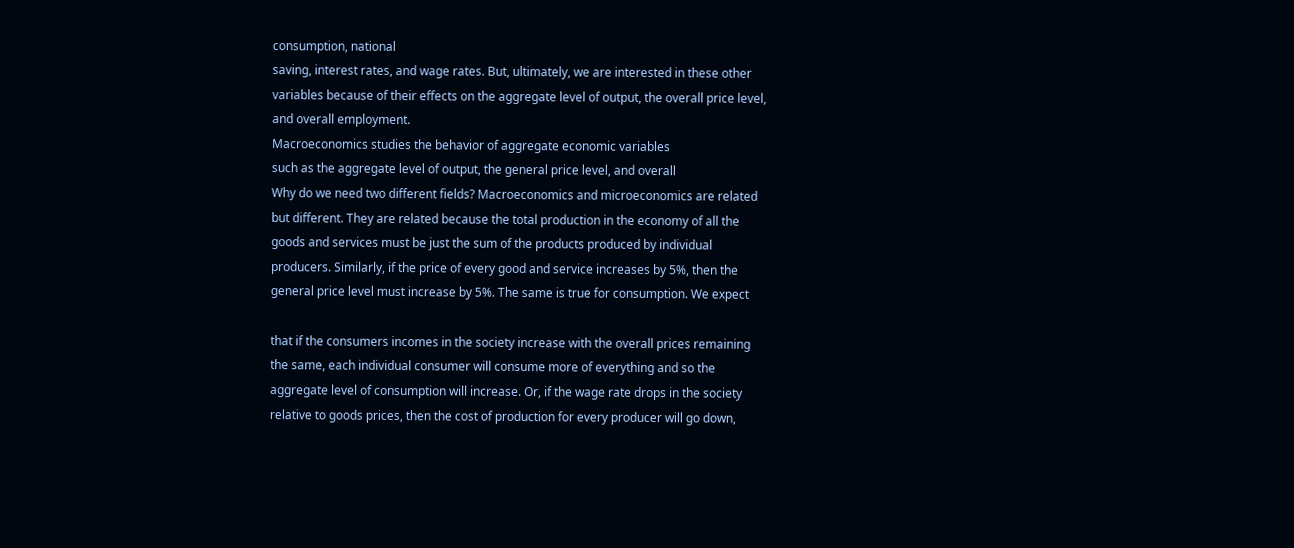consumption, national
saving, interest rates, and wage rates. But, ultimately, we are interested in these other
variables because of their effects on the aggregate level of output, the overall price level,
and overall employment.
Macroeconomics studies the behavior of aggregate economic variables
such as the aggregate level of output, the general price level, and overall
Why do we need two different fields? Macroeconomics and microeconomics are related
but different. They are related because the total production in the economy of all the
goods and services must be just the sum of the products produced by individual
producers. Similarly, if the price of every good and service increases by 5%, then the
general price level must increase by 5%. The same is true for consumption. We expect

that if the consumers incomes in the society increase with the overall prices remaining
the same, each individual consumer will consume more of everything and so the
aggregate level of consumption will increase. Or, if the wage rate drops in the society
relative to goods prices, then the cost of production for every producer will go down,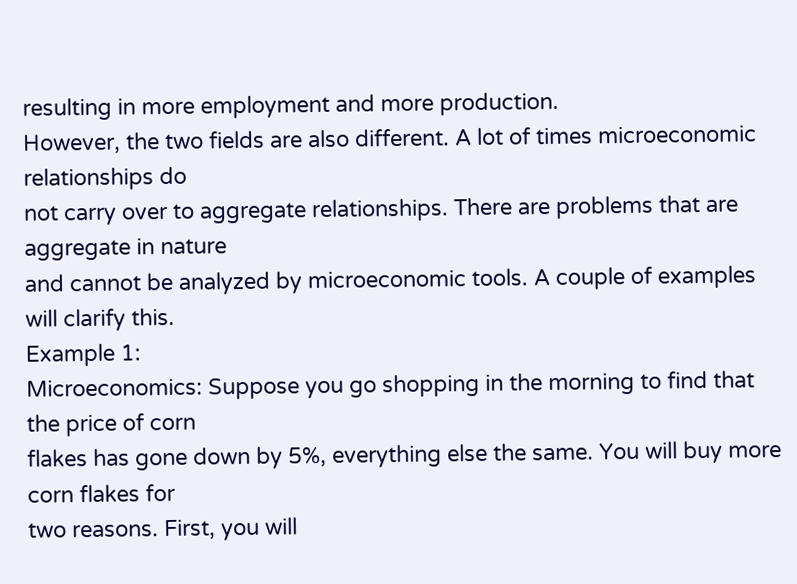resulting in more employment and more production.
However, the two fields are also different. A lot of times microeconomic relationships do
not carry over to aggregate relationships. There are problems that are aggregate in nature
and cannot be analyzed by microeconomic tools. A couple of examples will clarify this.
Example 1:
Microeconomics: Suppose you go shopping in the morning to find that the price of corn
flakes has gone down by 5%, everything else the same. You will buy more corn flakes for
two reasons. First, you will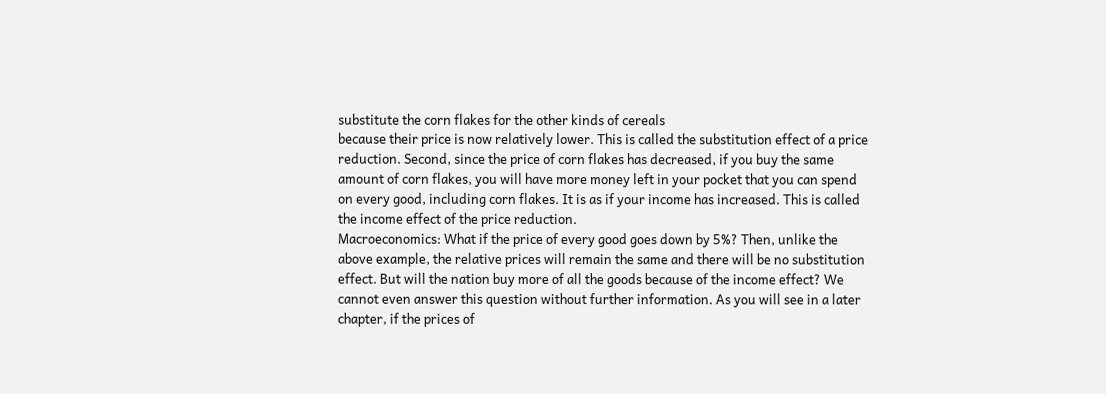substitute the corn flakes for the other kinds of cereals
because their price is now relatively lower. This is called the substitution effect of a price
reduction. Second, since the price of corn flakes has decreased, if you buy the same
amount of corn flakes, you will have more money left in your pocket that you can spend
on every good, including corn flakes. It is as if your income has increased. This is called
the income effect of the price reduction.
Macroeconomics: What if the price of every good goes down by 5%? Then, unlike the
above example, the relative prices will remain the same and there will be no substitution
effect. But will the nation buy more of all the goods because of the income effect? We
cannot even answer this question without further information. As you will see in a later
chapter, if the prices of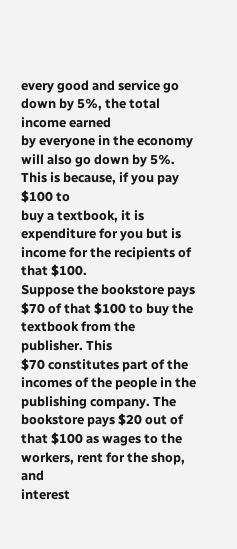every good and service go down by 5%, the total income earned
by everyone in the economy will also go down by 5%. This is because, if you pay $100 to
buy a textbook, it is expenditure for you but is income for the recipients of that $100.
Suppose the bookstore pays $70 of that $100 to buy the textbook from the publisher. This
$70 constitutes part of the incomes of the people in the publishing company. The
bookstore pays $20 out of that $100 as wages to the workers, rent for the shop, and
interest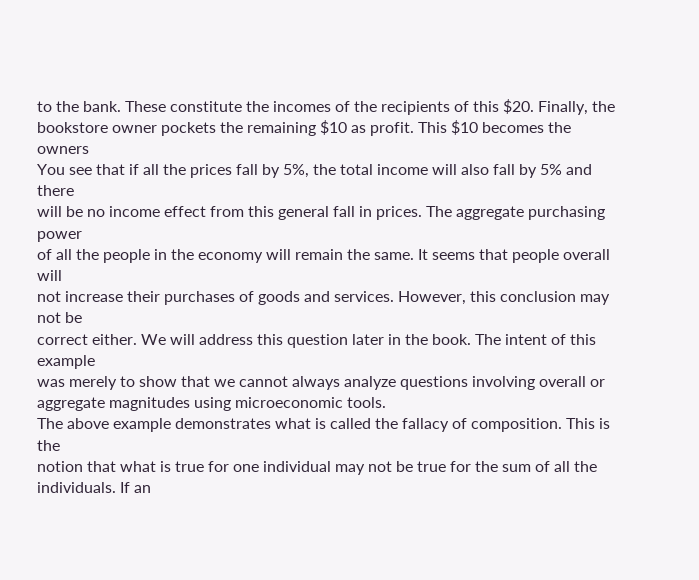to the bank. These constitute the incomes of the recipients of this $20. Finally, the
bookstore owner pockets the remaining $10 as profit. This $10 becomes the owners
You see that if all the prices fall by 5%, the total income will also fall by 5% and there
will be no income effect from this general fall in prices. The aggregate purchasing power
of all the people in the economy will remain the same. It seems that people overall will
not increase their purchases of goods and services. However, this conclusion may not be
correct either. We will address this question later in the book. The intent of this example
was merely to show that we cannot always analyze questions involving overall or
aggregate magnitudes using microeconomic tools.
The above example demonstrates what is called the fallacy of composition. This is the
notion that what is true for one individual may not be true for the sum of all the
individuals. If an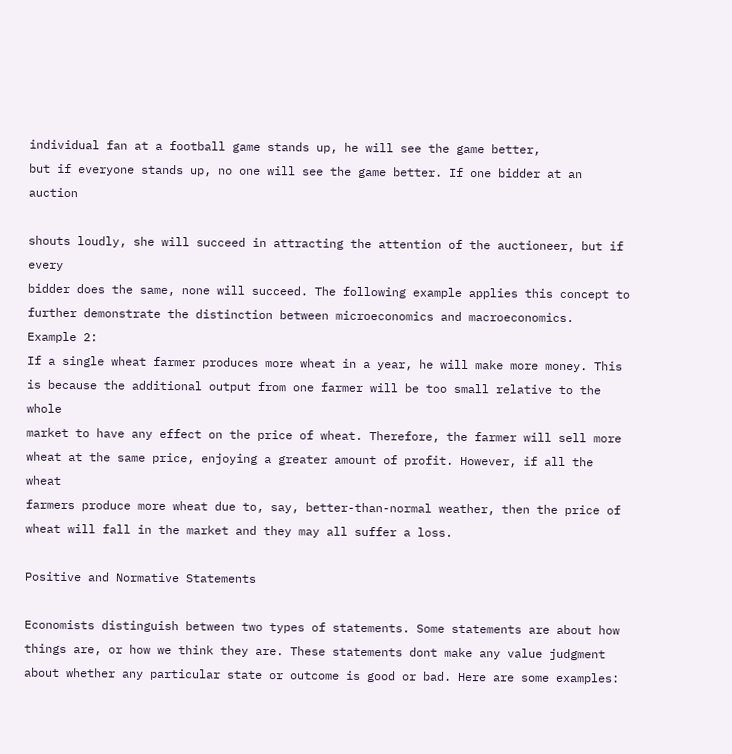individual fan at a football game stands up, he will see the game better,
but if everyone stands up, no one will see the game better. If one bidder at an auction

shouts loudly, she will succeed in attracting the attention of the auctioneer, but if every
bidder does the same, none will succeed. The following example applies this concept to
further demonstrate the distinction between microeconomics and macroeconomics.
Example 2:
If a single wheat farmer produces more wheat in a year, he will make more money. This
is because the additional output from one farmer will be too small relative to the whole
market to have any effect on the price of wheat. Therefore, the farmer will sell more
wheat at the same price, enjoying a greater amount of profit. However, if all the wheat
farmers produce more wheat due to, say, better-than-normal weather, then the price of
wheat will fall in the market and they may all suffer a loss.

Positive and Normative Statements

Economists distinguish between two types of statements. Some statements are about how
things are, or how we think they are. These statements dont make any value judgment
about whether any particular state or outcome is good or bad. Here are some examples: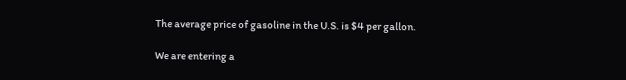The average price of gasoline in the U.S. is $4 per gallon.

We are entering a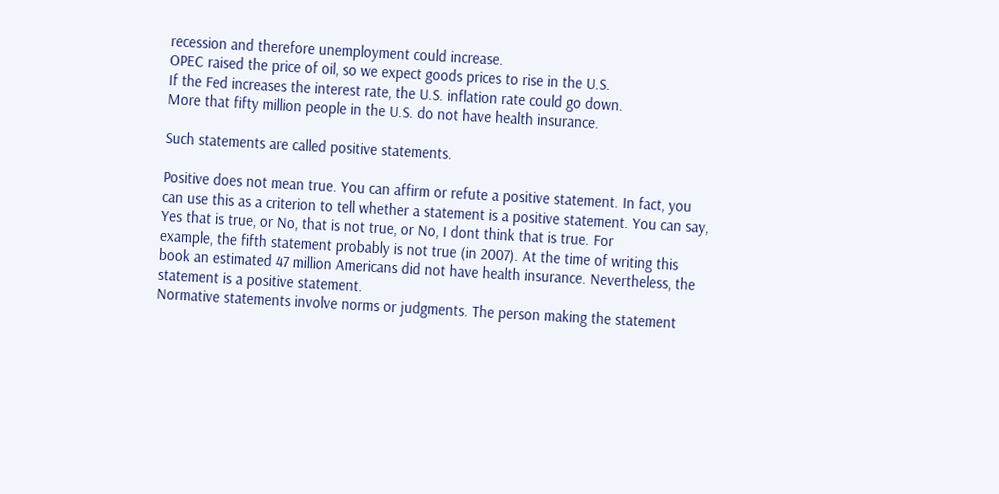recession and therefore unemployment could increase.
OPEC raised the price of oil, so we expect goods prices to rise in the U.S.
If the Fed increases the interest rate, the U.S. inflation rate could go down.
More that fifty million people in the U.S. do not have health insurance.

Such statements are called positive statements.

Positive does not mean true. You can affirm or refute a positive statement. In fact, you
can use this as a criterion to tell whether a statement is a positive statement. You can say,
Yes that is true, or No, that is not true, or No, I dont think that is true. For
example, the fifth statement probably is not true (in 2007). At the time of writing this
book an estimated 47 million Americans did not have health insurance. Nevertheless, the
statement is a positive statement.
Normative statements involve norms or judgments. The person making the statement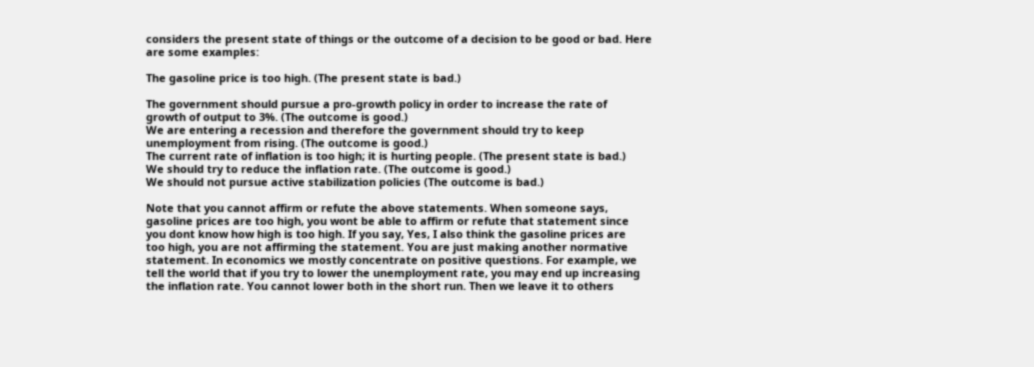considers the present state of things or the outcome of a decision to be good or bad. Here
are some examples:

The gasoline price is too high. (The present state is bad.)

The government should pursue a pro-growth policy in order to increase the rate of
growth of output to 3%. (The outcome is good.)
We are entering a recession and therefore the government should try to keep
unemployment from rising. (The outcome is good.)
The current rate of inflation is too high; it is hurting people. (The present state is bad.)
We should try to reduce the inflation rate. (The outcome is good.)
We should not pursue active stabilization policies (The outcome is bad.)

Note that you cannot affirm or refute the above statements. When someone says,
gasoline prices are too high, you wont be able to affirm or refute that statement since
you dont know how high is too high. If you say, Yes, I also think the gasoline prices are
too high, you are not affirming the statement. You are just making another normative
statement. In economics we mostly concentrate on positive questions. For example, we
tell the world that if you try to lower the unemployment rate, you may end up increasing
the inflation rate. You cannot lower both in the short run. Then we leave it to others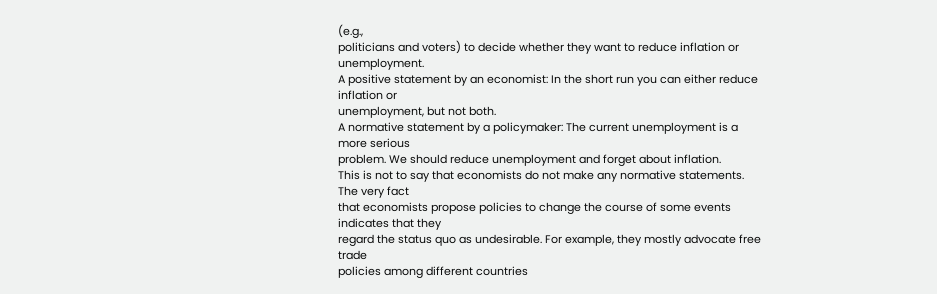(e.g.,
politicians and voters) to decide whether they want to reduce inflation or unemployment.
A positive statement by an economist: In the short run you can either reduce inflation or
unemployment, but not both.
A normative statement by a policymaker: The current unemployment is a more serious
problem. We should reduce unemployment and forget about inflation.
This is not to say that economists do not make any normative statements. The very fact
that economists propose policies to change the course of some events indicates that they
regard the status quo as undesirable. For example, they mostly advocate free trade
policies among different countries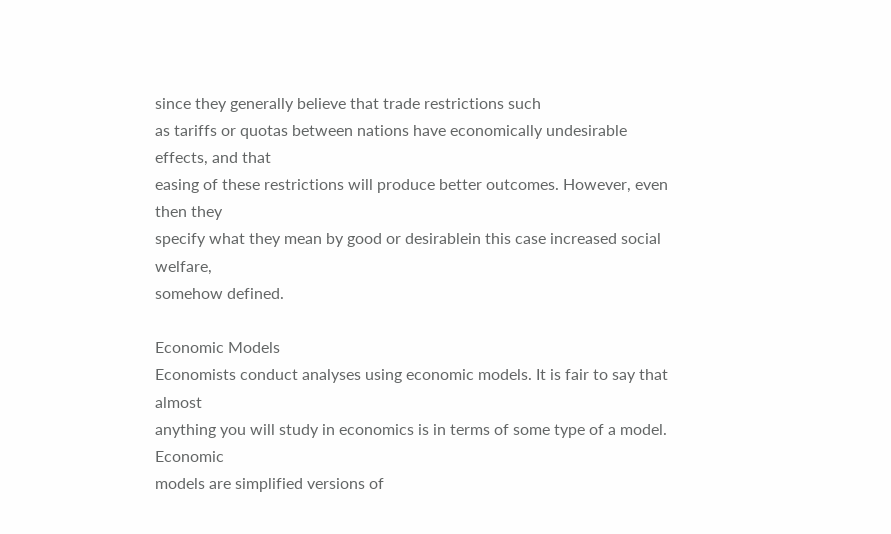since they generally believe that trade restrictions such
as tariffs or quotas between nations have economically undesirable effects, and that
easing of these restrictions will produce better outcomes. However, even then they
specify what they mean by good or desirablein this case increased social welfare,
somehow defined.

Economic Models
Economists conduct analyses using economic models. It is fair to say that almost
anything you will study in economics is in terms of some type of a model. Economic
models are simplified versions of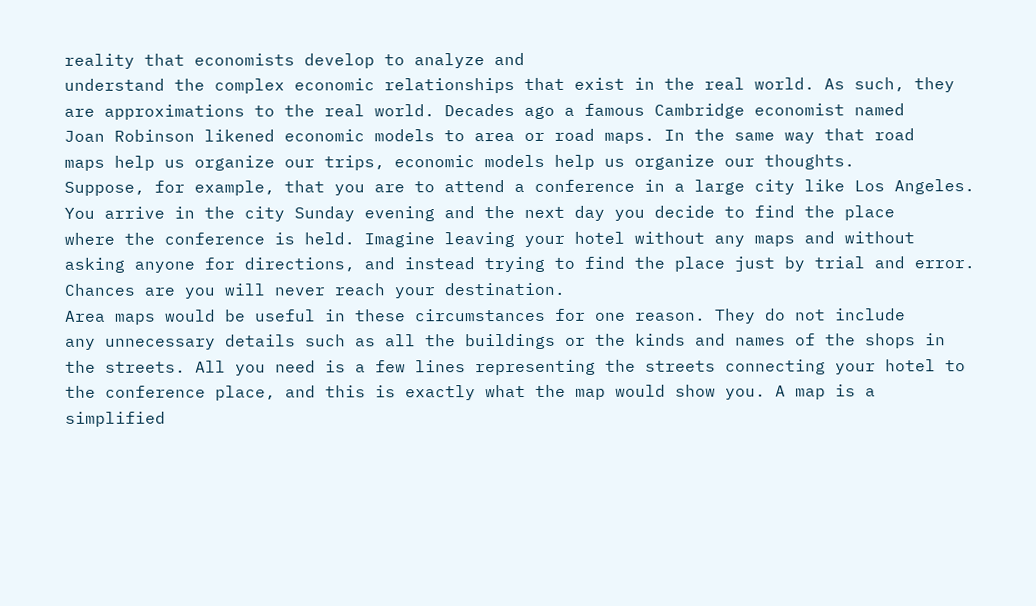reality that economists develop to analyze and
understand the complex economic relationships that exist in the real world. As such, they
are approximations to the real world. Decades ago a famous Cambridge economist named
Joan Robinson likened economic models to area or road maps. In the same way that road
maps help us organize our trips, economic models help us organize our thoughts.
Suppose, for example, that you are to attend a conference in a large city like Los Angeles.
You arrive in the city Sunday evening and the next day you decide to find the place
where the conference is held. Imagine leaving your hotel without any maps and without
asking anyone for directions, and instead trying to find the place just by trial and error.
Chances are you will never reach your destination.
Area maps would be useful in these circumstances for one reason. They do not include
any unnecessary details such as all the buildings or the kinds and names of the shops in
the streets. All you need is a few lines representing the streets connecting your hotel to
the conference place, and this is exactly what the map would show you. A map is a
simplified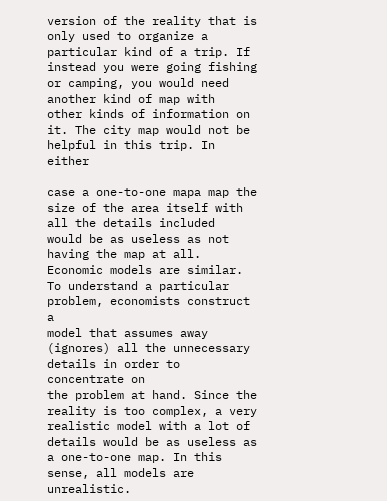version of the reality that is only used to organize a particular kind of a trip. If
instead you were going fishing or camping, you would need another kind of map with
other kinds of information on it. The city map would not be helpful in this trip. In either

case a one-to-one mapa map the size of the area itself with all the details included
would be as useless as not having the map at all.
Economic models are similar. To understand a particular problem, economists construct a
model that assumes away (ignores) all the unnecessary details in order to concentrate on
the problem at hand. Since the reality is too complex, a very realistic model with a lot of
details would be as useless as a one-to-one map. In this sense, all models are unrealistic.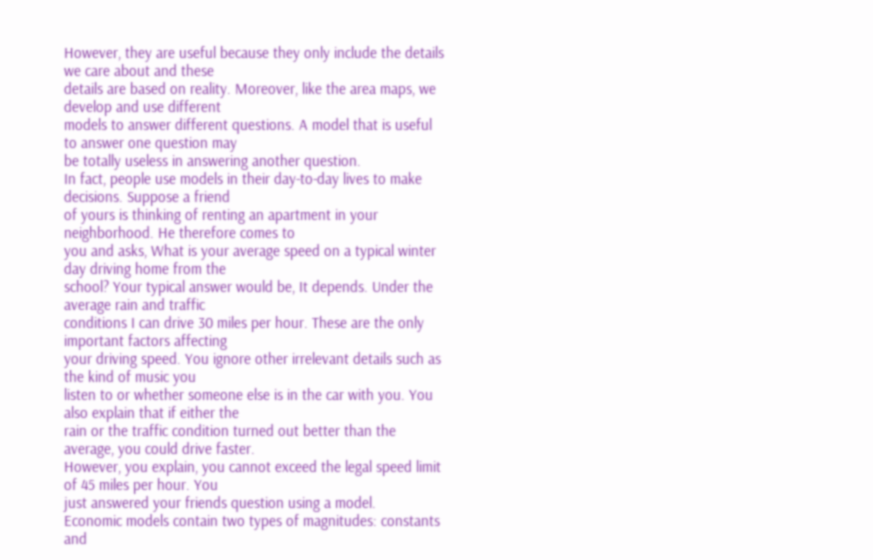However, they are useful because they only include the details we care about and these
details are based on reality. Moreover, like the area maps, we develop and use different
models to answer different questions. A model that is useful to answer one question may
be totally useless in answering another question.
In fact, people use models in their day-to-day lives to make decisions. Suppose a friend
of yours is thinking of renting an apartment in your neighborhood. He therefore comes to
you and asks, What is your average speed on a typical winter day driving home from the
school? Your typical answer would be, It depends. Under the average rain and traffic
conditions I can drive 30 miles per hour. These are the only important factors affecting
your driving speed. You ignore other irrelevant details such as the kind of music you
listen to or whether someone else is in the car with you. You also explain that if either the
rain or the traffic condition turned out better than the average, you could drive faster.
However, you explain, you cannot exceed the legal speed limit of 45 miles per hour. You
just answered your friends question using a model.
Economic models contain two types of magnitudes: constants and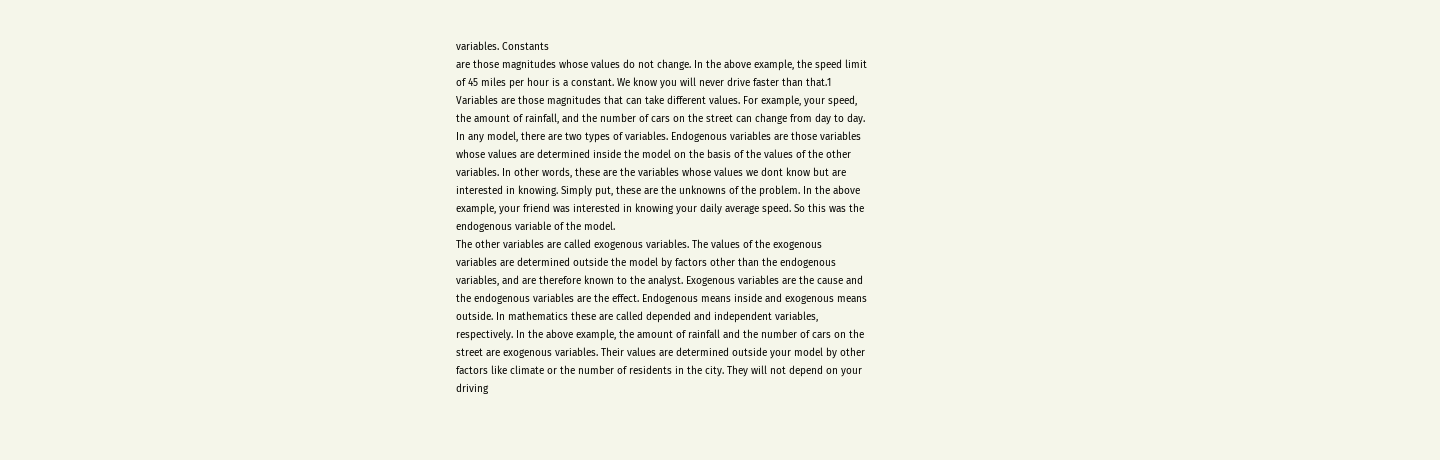variables. Constants
are those magnitudes whose values do not change. In the above example, the speed limit
of 45 miles per hour is a constant. We know you will never drive faster than that.1
Variables are those magnitudes that can take different values. For example, your speed,
the amount of rainfall, and the number of cars on the street can change from day to day.
In any model, there are two types of variables. Endogenous variables are those variables
whose values are determined inside the model on the basis of the values of the other
variables. In other words, these are the variables whose values we dont know but are
interested in knowing. Simply put, these are the unknowns of the problem. In the above
example, your friend was interested in knowing your daily average speed. So this was the
endogenous variable of the model.
The other variables are called exogenous variables. The values of the exogenous
variables are determined outside the model by factors other than the endogenous
variables, and are therefore known to the analyst. Exogenous variables are the cause and
the endogenous variables are the effect. Endogenous means inside and exogenous means
outside. In mathematics these are called depended and independent variables,
respectively. In the above example, the amount of rainfall and the number of cars on the
street are exogenous variables. Their values are determined outside your model by other
factors like climate or the number of residents in the city. They will not depend on your
driving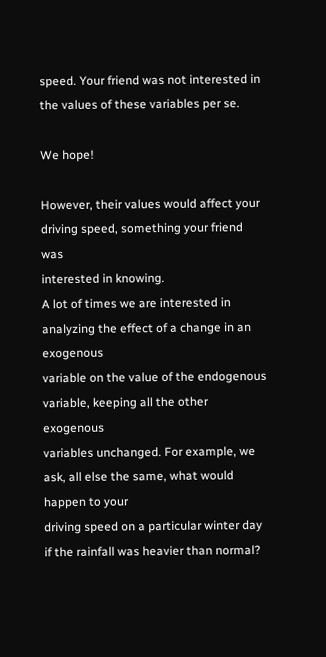speed. Your friend was not interested in the values of these variables per se.

We hope!

However, their values would affect your driving speed, something your friend was
interested in knowing.
A lot of times we are interested in analyzing the effect of a change in an exogenous
variable on the value of the endogenous variable, keeping all the other exogenous
variables unchanged. For example, we ask, all else the same, what would happen to your
driving speed on a particular winter day if the rainfall was heavier than normal?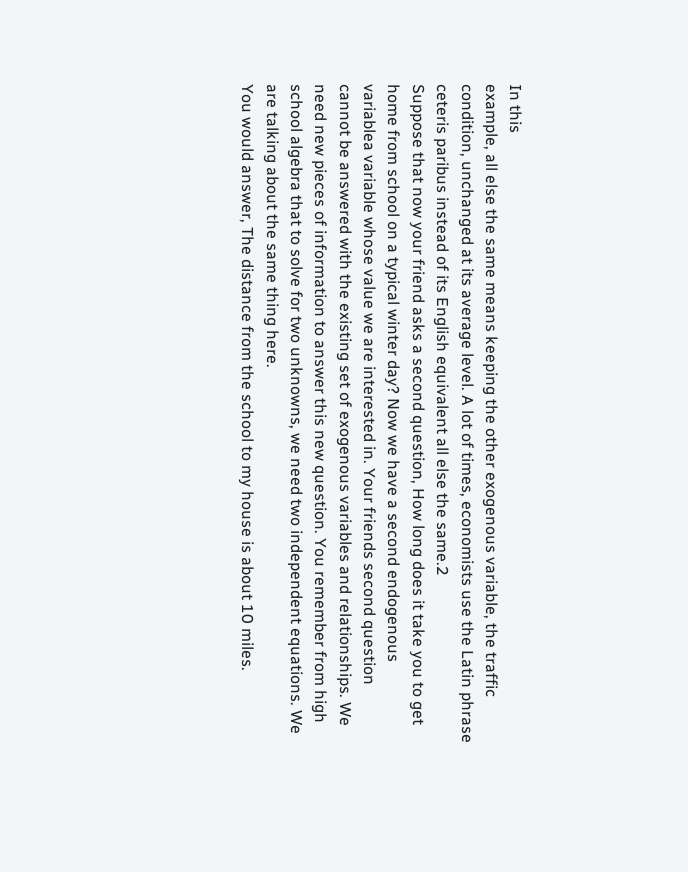In this
example, all else the same means keeping the other exogenous variable, the traffic
condition, unchanged at its average level. A lot of times, economists use the Latin phrase
ceteris paribus instead of its English equivalent all else the same.2
Suppose that now your friend asks a second question, How long does it take you to get
home from school on a typical winter day? Now we have a second endogenous
variablea variable whose value we are interested in. Your friends second question
cannot be answered with the existing set of exogenous variables and relationships. We
need new pieces of information to answer this new question. You remember from high
school algebra that to solve for two unknowns, we need two independent equations. We
are talking about the same thing here.
You would answer, The distance from the school to my house is about 10 miles.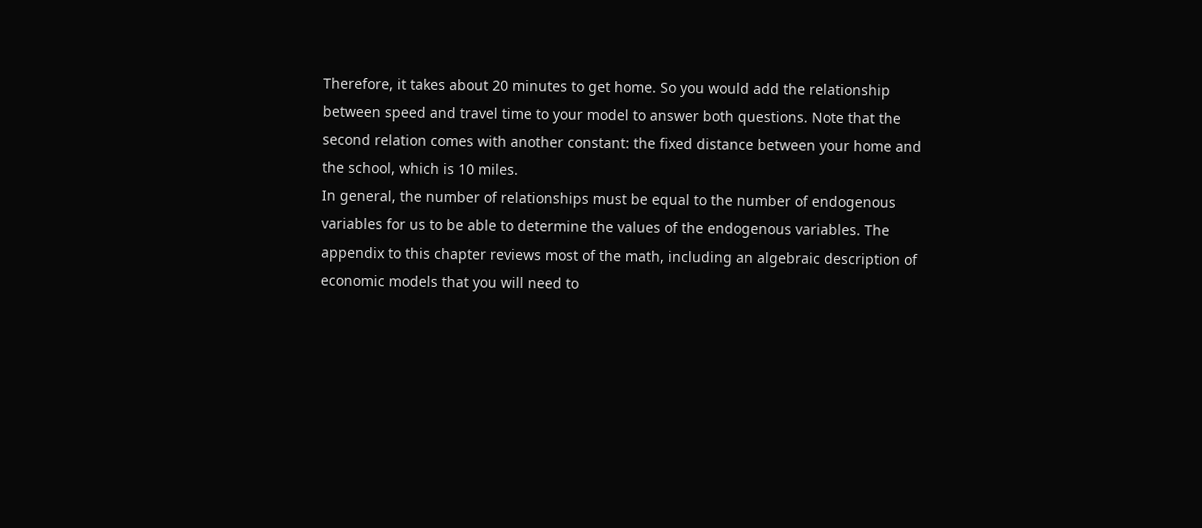Therefore, it takes about 20 minutes to get home. So you would add the relationship
between speed and travel time to your model to answer both questions. Note that the
second relation comes with another constant: the fixed distance between your home and
the school, which is 10 miles.
In general, the number of relationships must be equal to the number of endogenous
variables for us to be able to determine the values of the endogenous variables. The
appendix to this chapter reviews most of the math, including an algebraic description of
economic models that you will need to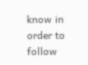know in order to follow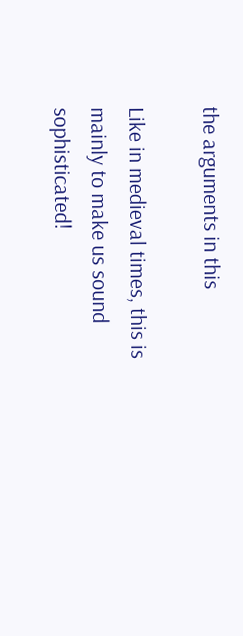the arguments in this

Like in medieval times, this is mainly to make us sound sophisticated!